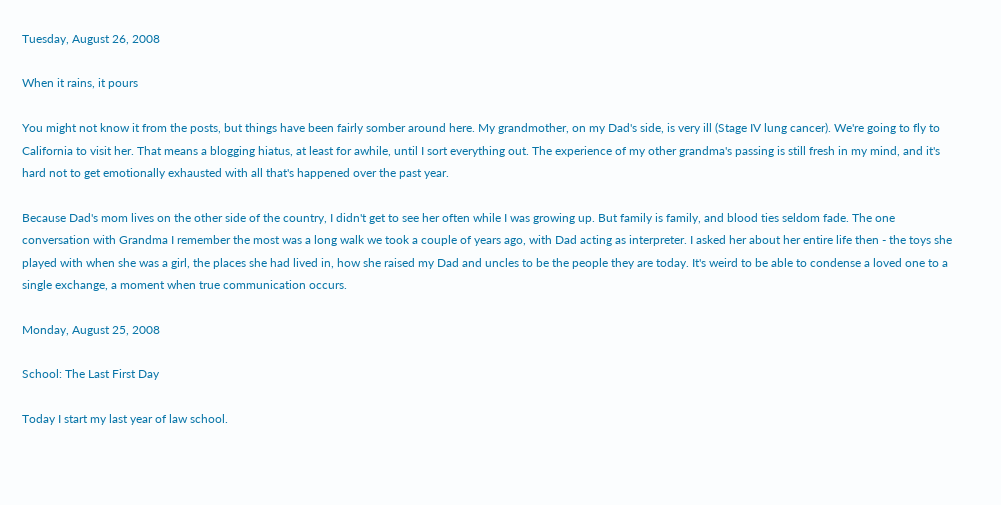Tuesday, August 26, 2008

When it rains, it pours

You might not know it from the posts, but things have been fairly somber around here. My grandmother, on my Dad's side, is very ill (Stage IV lung cancer). We're going to fly to California to visit her. That means a blogging hiatus, at least for awhile, until I sort everything out. The experience of my other grandma's passing is still fresh in my mind, and it's hard not to get emotionally exhausted with all that's happened over the past year.

Because Dad's mom lives on the other side of the country, I didn't get to see her often while I was growing up. But family is family, and blood ties seldom fade. The one conversation with Grandma I remember the most was a long walk we took a couple of years ago, with Dad acting as interpreter. I asked her about her entire life then - the toys she played with when she was a girl, the places she had lived in, how she raised my Dad and uncles to be the people they are today. It's weird to be able to condense a loved one to a single exchange, a moment when true communication occurs.

Monday, August 25, 2008

School: The Last First Day

Today I start my last year of law school.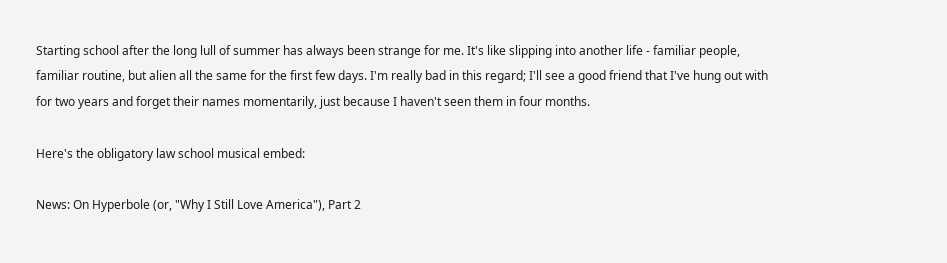Starting school after the long lull of summer has always been strange for me. It's like slipping into another life - familiar people, familiar routine, but alien all the same for the first few days. I'm really bad in this regard; I'll see a good friend that I've hung out with for two years and forget their names momentarily, just because I haven't seen them in four months.

Here's the obligatory law school musical embed:

News: On Hyperbole (or, "Why I Still Love America"), Part 2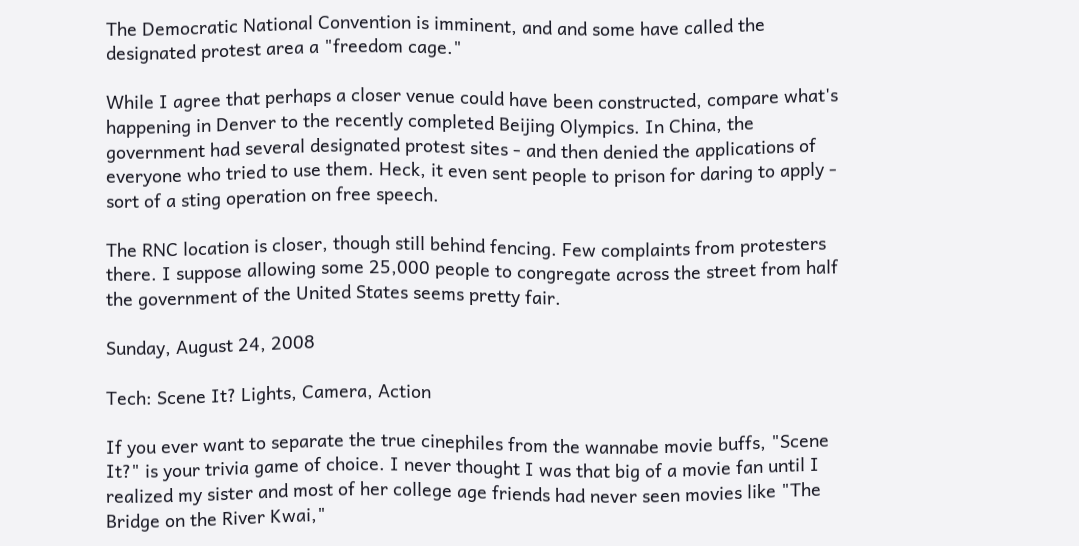The Democratic National Convention is imminent, and and some have called the designated protest area a "freedom cage."

While I agree that perhaps a closer venue could have been constructed, compare what's happening in Denver to the recently completed Beijing Olympics. In China, the government had several designated protest sites - and then denied the applications of everyone who tried to use them. Heck, it even sent people to prison for daring to apply - sort of a sting operation on free speech.

The RNC location is closer, though still behind fencing. Few complaints from protesters there. I suppose allowing some 25,000 people to congregate across the street from half the government of the United States seems pretty fair.

Sunday, August 24, 2008

Tech: Scene It? Lights, Camera, Action

If you ever want to separate the true cinephiles from the wannabe movie buffs, "Scene It?" is your trivia game of choice. I never thought I was that big of a movie fan until I realized my sister and most of her college age friends had never seen movies like "The Bridge on the River Kwai,"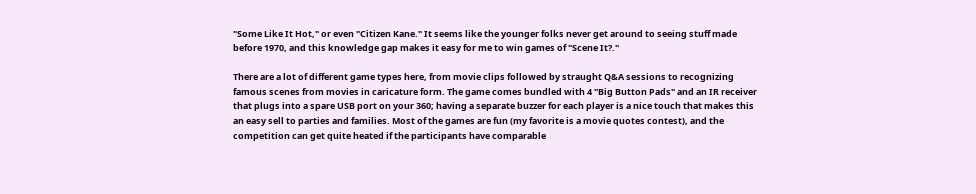"Some Like It Hot," or even "Citizen Kane." It seems like the younger folks never get around to seeing stuff made before 1970, and this knowledge gap makes it easy for me to win games of "Scene It?."

There are a lot of different game types here, from movie clips followed by straught Q&A sessions to recognizing famous scenes from movies in caricature form. The game comes bundled with 4 "Big Button Pads" and an IR receiver that plugs into a spare USB port on your 360; having a separate buzzer for each player is a nice touch that makes this an easy sell to parties and families. Most of the games are fun (my favorite is a movie quotes contest), and the competition can get quite heated if the participants have comparable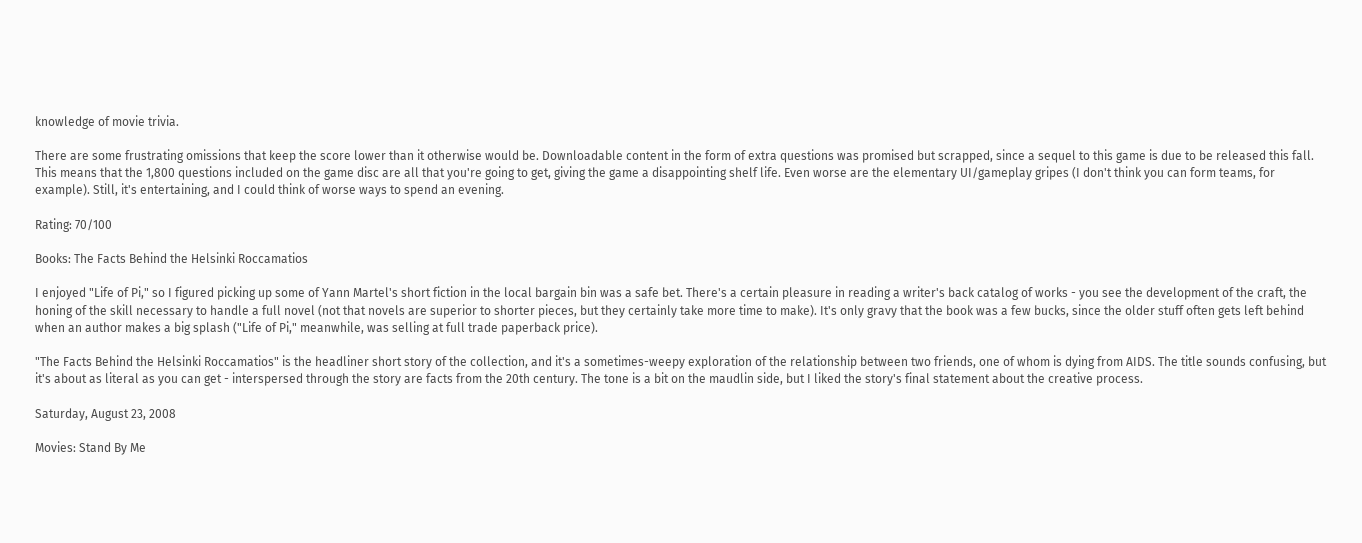knowledge of movie trivia.

There are some frustrating omissions that keep the score lower than it otherwise would be. Downloadable content in the form of extra questions was promised but scrapped, since a sequel to this game is due to be released this fall. This means that the 1,800 questions included on the game disc are all that you're going to get, giving the game a disappointing shelf life. Even worse are the elementary UI/gameplay gripes (I don't think you can form teams, for example). Still, it's entertaining, and I could think of worse ways to spend an evening.

Rating: 70/100

Books: The Facts Behind the Helsinki Roccamatios

I enjoyed "Life of Pi," so I figured picking up some of Yann Martel's short fiction in the local bargain bin was a safe bet. There's a certain pleasure in reading a writer's back catalog of works - you see the development of the craft, the honing of the skill necessary to handle a full novel (not that novels are superior to shorter pieces, but they certainly take more time to make). It's only gravy that the book was a few bucks, since the older stuff often gets left behind when an author makes a big splash ("Life of Pi," meanwhile, was selling at full trade paperback price).

"The Facts Behind the Helsinki Roccamatios" is the headliner short story of the collection, and it's a sometimes-weepy exploration of the relationship between two friends, one of whom is dying from AIDS. The title sounds confusing, but it's about as literal as you can get - interspersed through the story are facts from the 20th century. The tone is a bit on the maudlin side, but I liked the story's final statement about the creative process.

Saturday, August 23, 2008

Movies: Stand By Me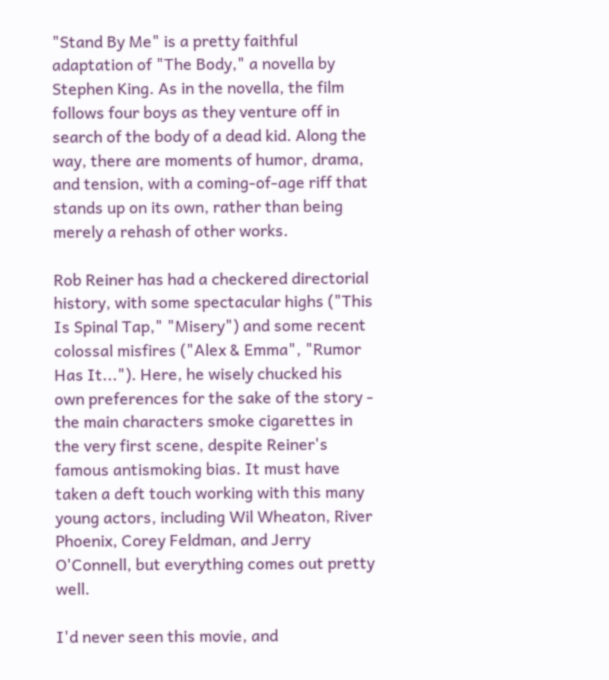"Stand By Me" is a pretty faithful adaptation of "The Body," a novella by Stephen King. As in the novella, the film follows four boys as they venture off in search of the body of a dead kid. Along the way, there are moments of humor, drama, and tension, with a coming-of-age riff that stands up on its own, rather than being merely a rehash of other works.

Rob Reiner has had a checkered directorial history, with some spectacular highs ("This Is Spinal Tap," "Misery") and some recent colossal misfires ("Alex & Emma", "Rumor Has It..."). Here, he wisely chucked his own preferences for the sake of the story - the main characters smoke cigarettes in the very first scene, despite Reiner's famous antismoking bias. It must have taken a deft touch working with this many young actors, including Wil Wheaton, River Phoenix, Corey Feldman, and Jerry O'Connell, but everything comes out pretty well.

I'd never seen this movie, and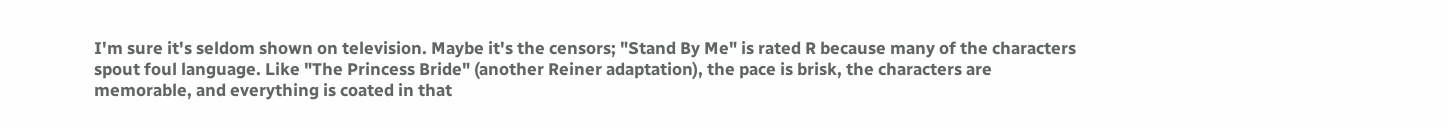I'm sure it's seldom shown on television. Maybe it's the censors; "Stand By Me" is rated R because many of the characters spout foul language. Like "The Princess Bride" (another Reiner adaptation), the pace is brisk, the characters are memorable, and everything is coated in that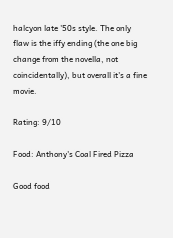halcyon late '50s style. The only flaw is the iffy ending (the one big change from the novella, not coincidentally), but overall it's a fine movie.

Rating: 9/10

Food: Anthony's Coal Fired Pizza

Good food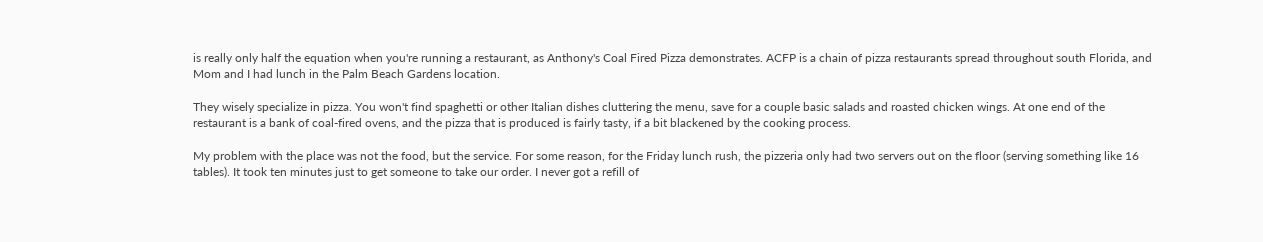is really only half the equation when you're running a restaurant, as Anthony's Coal Fired Pizza demonstrates. ACFP is a chain of pizza restaurants spread throughout south Florida, and Mom and I had lunch in the Palm Beach Gardens location.

They wisely specialize in pizza. You won't find spaghetti or other Italian dishes cluttering the menu, save for a couple basic salads and roasted chicken wings. At one end of the restaurant is a bank of coal-fired ovens, and the pizza that is produced is fairly tasty, if a bit blackened by the cooking process.

My problem with the place was not the food, but the service. For some reason, for the Friday lunch rush, the pizzeria only had two servers out on the floor (serving something like 16 tables). It took ten minutes just to get someone to take our order. I never got a refill of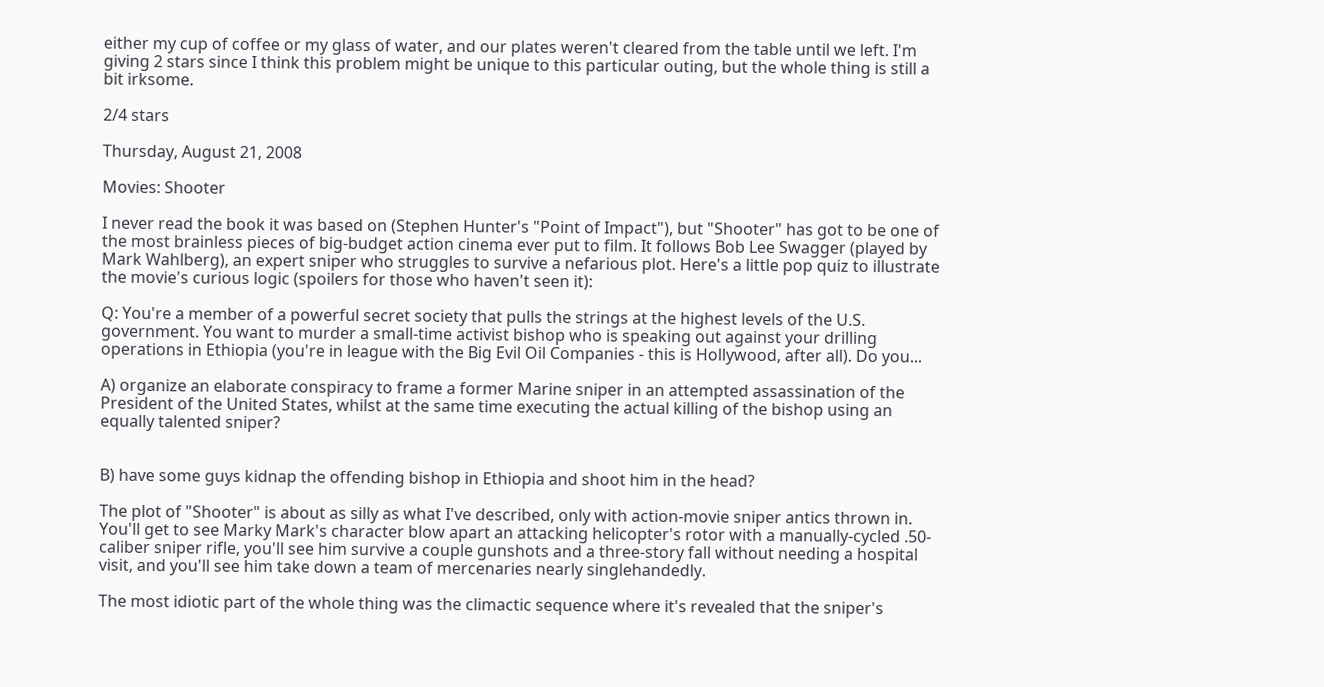either my cup of coffee or my glass of water, and our plates weren't cleared from the table until we left. I'm giving 2 stars since I think this problem might be unique to this particular outing, but the whole thing is still a bit irksome.

2/4 stars

Thursday, August 21, 2008

Movies: Shooter

I never read the book it was based on (Stephen Hunter's "Point of Impact"), but "Shooter" has got to be one of the most brainless pieces of big-budget action cinema ever put to film. It follows Bob Lee Swagger (played by Mark Wahlberg), an expert sniper who struggles to survive a nefarious plot. Here's a little pop quiz to illustrate the movie's curious logic (spoilers for those who haven't seen it):

Q: You're a member of a powerful secret society that pulls the strings at the highest levels of the U.S. government. You want to murder a small-time activist bishop who is speaking out against your drilling operations in Ethiopia (you're in league with the Big Evil Oil Companies - this is Hollywood, after all). Do you...

A) organize an elaborate conspiracy to frame a former Marine sniper in an attempted assassination of the President of the United States, whilst at the same time executing the actual killing of the bishop using an equally talented sniper?


B) have some guys kidnap the offending bishop in Ethiopia and shoot him in the head?

The plot of "Shooter" is about as silly as what I've described, only with action-movie sniper antics thrown in. You'll get to see Marky Mark's character blow apart an attacking helicopter's rotor with a manually-cycled .50-caliber sniper rifle, you'll see him survive a couple gunshots and a three-story fall without needing a hospital visit, and you'll see him take down a team of mercenaries nearly singlehandedly.

The most idiotic part of the whole thing was the climactic sequence where it's revealed that the sniper's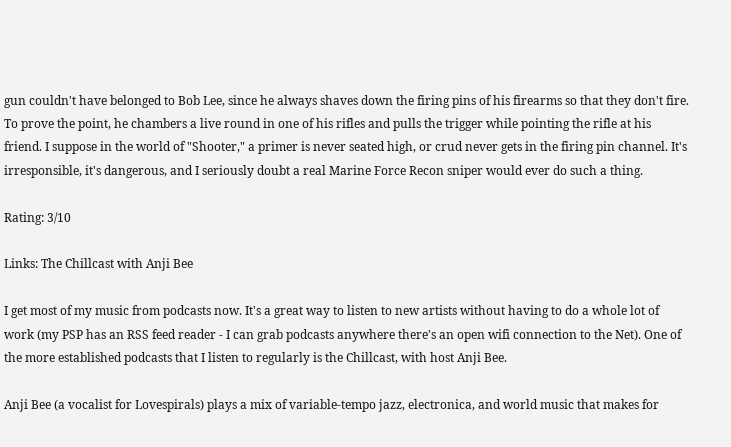gun couldn't have belonged to Bob Lee, since he always shaves down the firing pins of his firearms so that they don't fire. To prove the point, he chambers a live round in one of his rifles and pulls the trigger while pointing the rifle at his friend. I suppose in the world of "Shooter," a primer is never seated high, or crud never gets in the firing pin channel. It's irresponsible, it's dangerous, and I seriously doubt a real Marine Force Recon sniper would ever do such a thing.

Rating: 3/10

Links: The Chillcast with Anji Bee

I get most of my music from podcasts now. It's a great way to listen to new artists without having to do a whole lot of work (my PSP has an RSS feed reader - I can grab podcasts anywhere there's an open wifi connection to the Net). One of the more established podcasts that I listen to regularly is the Chillcast, with host Anji Bee.

Anji Bee (a vocalist for Lovespirals) plays a mix of variable-tempo jazz, electronica, and world music that makes for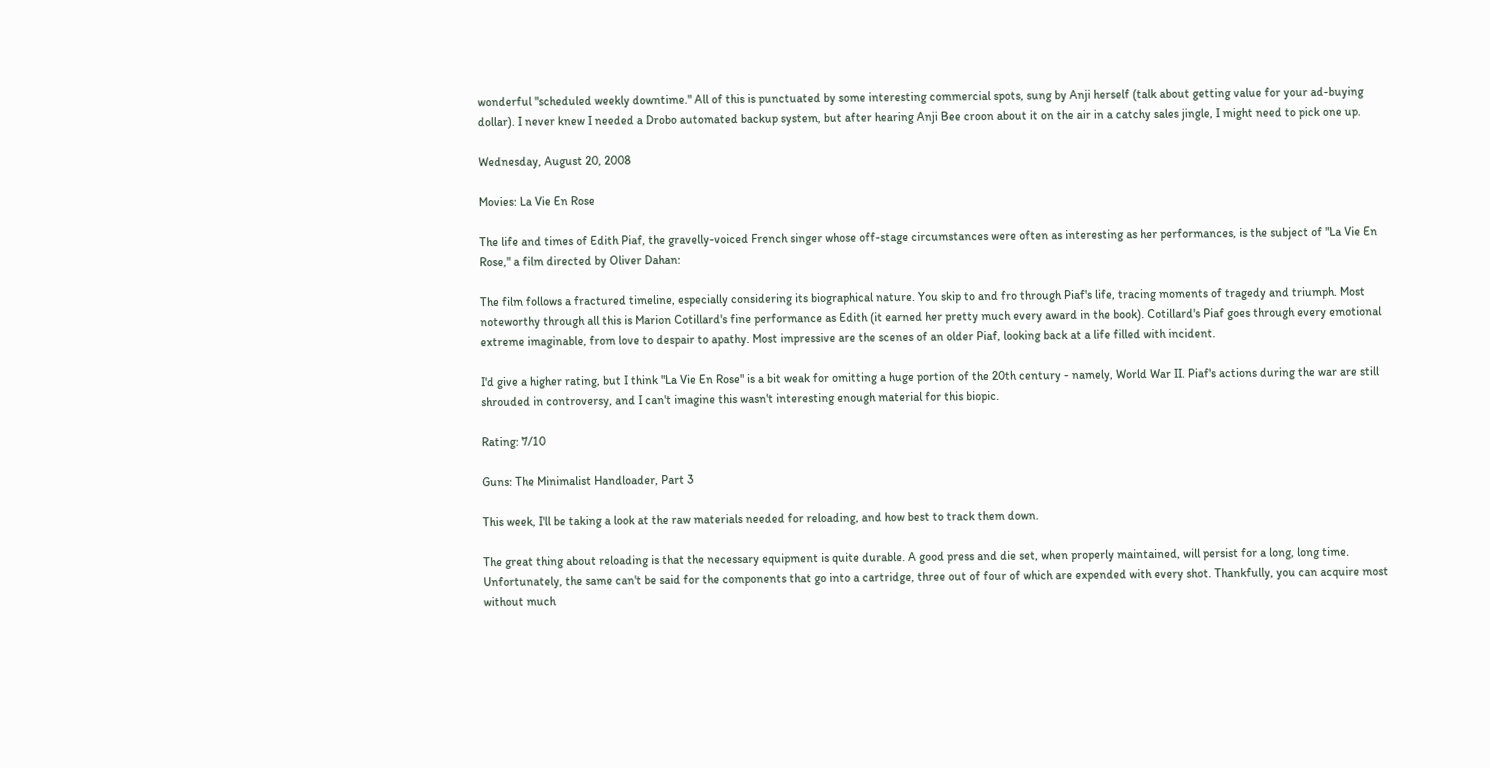wonderful "scheduled weekly downtime." All of this is punctuated by some interesting commercial spots, sung by Anji herself (talk about getting value for your ad-buying dollar). I never knew I needed a Drobo automated backup system, but after hearing Anji Bee croon about it on the air in a catchy sales jingle, I might need to pick one up.

Wednesday, August 20, 2008

Movies: La Vie En Rose

The life and times of Edith Piaf, the gravelly-voiced French singer whose off-stage circumstances were often as interesting as her performances, is the subject of "La Vie En Rose," a film directed by Oliver Dahan:

The film follows a fractured timeline, especially considering its biographical nature. You skip to and fro through Piaf's life, tracing moments of tragedy and triumph. Most noteworthy through all this is Marion Cotillard's fine performance as Edith (it earned her pretty much every award in the book). Cotillard's Piaf goes through every emotional extreme imaginable, from love to despair to apathy. Most impressive are the scenes of an older Piaf, looking back at a life filled with incident.

I'd give a higher rating, but I think "La Vie En Rose" is a bit weak for omitting a huge portion of the 20th century - namely, World War II. Piaf's actions during the war are still shrouded in controversy, and I can't imagine this wasn't interesting enough material for this biopic.

Rating: 7/10

Guns: The Minimalist Handloader, Part 3

This week, I'll be taking a look at the raw materials needed for reloading, and how best to track them down.

The great thing about reloading is that the necessary equipment is quite durable. A good press and die set, when properly maintained, will persist for a long, long time. Unfortunately, the same can't be said for the components that go into a cartridge, three out of four of which are expended with every shot. Thankfully, you can acquire most without much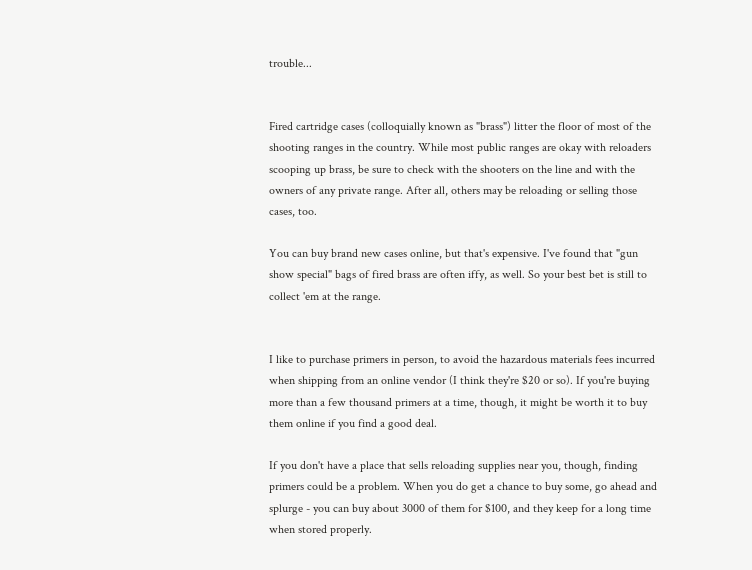trouble...


Fired cartridge cases (colloquially known as "brass") litter the floor of most of the shooting ranges in the country. While most public ranges are okay with reloaders scooping up brass, be sure to check with the shooters on the line and with the owners of any private range. After all, others may be reloading or selling those cases, too.

You can buy brand new cases online, but that's expensive. I've found that "gun show special" bags of fired brass are often iffy, as well. So your best bet is still to collect 'em at the range.


I like to purchase primers in person, to avoid the hazardous materials fees incurred when shipping from an online vendor (I think they're $20 or so). If you're buying more than a few thousand primers at a time, though, it might be worth it to buy them online if you find a good deal.

If you don't have a place that sells reloading supplies near you, though, finding primers could be a problem. When you do get a chance to buy some, go ahead and splurge - you can buy about 3000 of them for $100, and they keep for a long time when stored properly.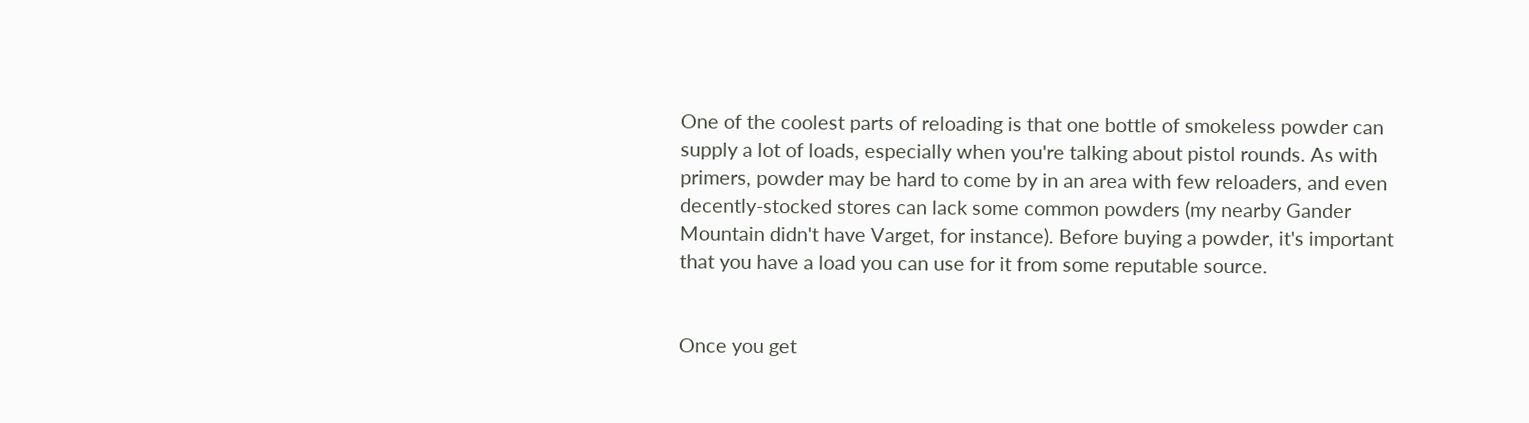One of the coolest parts of reloading is that one bottle of smokeless powder can supply a lot of loads, especially when you're talking about pistol rounds. As with primers, powder may be hard to come by in an area with few reloaders, and even decently-stocked stores can lack some common powders (my nearby Gander Mountain didn't have Varget, for instance). Before buying a powder, it's important that you have a load you can use for it from some reputable source.


Once you get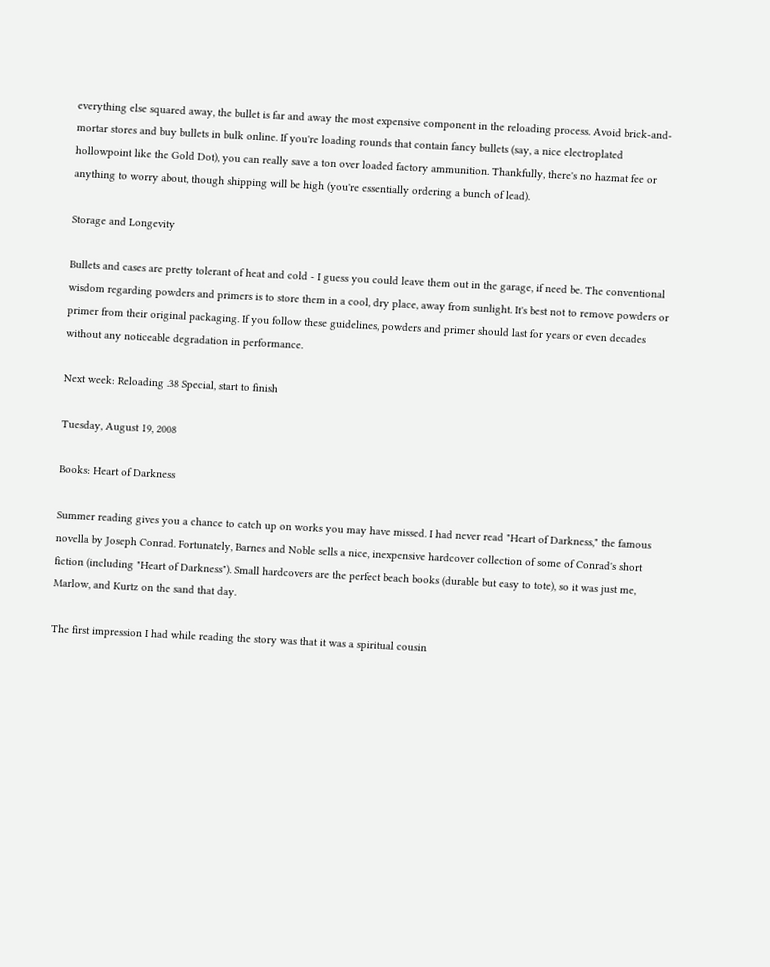everything else squared away, the bullet is far and away the most expensive component in the reloading process. Avoid brick-and-mortar stores and buy bullets in bulk online. If you're loading rounds that contain fancy bullets (say, a nice electroplated hollowpoint like the Gold Dot), you can really save a ton over loaded factory ammunition. Thankfully, there's no hazmat fee or anything to worry about, though shipping will be high (you're essentially ordering a bunch of lead).

Storage and Longevity

Bullets and cases are pretty tolerant of heat and cold - I guess you could leave them out in the garage, if need be. The conventional wisdom regarding powders and primers is to store them in a cool, dry place, away from sunlight. It's best not to remove powders or primer from their original packaging. If you follow these guidelines, powders and primer should last for years or even decades without any noticeable degradation in performance.

Next week: Reloading .38 Special, start to finish

Tuesday, August 19, 2008

Books: Heart of Darkness

Summer reading gives you a chance to catch up on works you may have missed. I had never read "Heart of Darkness," the famous novella by Joseph Conrad. Fortunately, Barnes and Noble sells a nice, inexpensive hardcover collection of some of Conrad's short fiction (including "Heart of Darkness"). Small hardcovers are the perfect beach books (durable but easy to tote), so it was just me, Marlow, and Kurtz on the sand that day.

The first impression I had while reading the story was that it was a spiritual cousin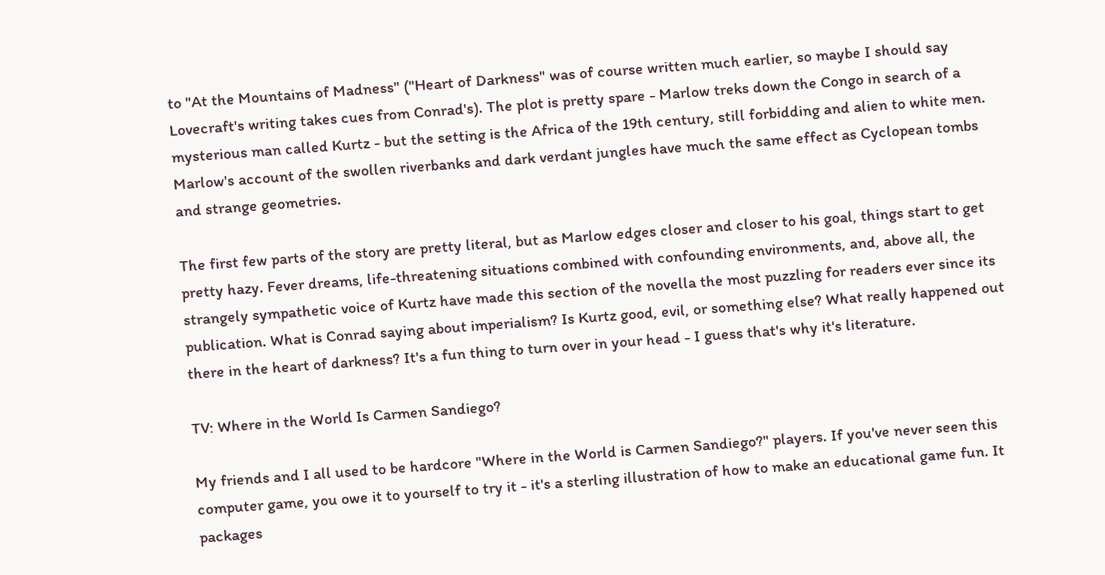to "At the Mountains of Madness" ("Heart of Darkness" was of course written much earlier, so maybe I should say Lovecraft's writing takes cues from Conrad's). The plot is pretty spare - Marlow treks down the Congo in search of a mysterious man called Kurtz - but the setting is the Africa of the 19th century, still forbidding and alien to white men. Marlow's account of the swollen riverbanks and dark verdant jungles have much the same effect as Cyclopean tombs and strange geometries.

The first few parts of the story are pretty literal, but as Marlow edges closer and closer to his goal, things start to get pretty hazy. Fever dreams, life-threatening situations combined with confounding environments, and, above all, the strangely sympathetic voice of Kurtz have made this section of the novella the most puzzling for readers ever since its publication. What is Conrad saying about imperialism? Is Kurtz good, evil, or something else? What really happened out there in the heart of darkness? It's a fun thing to turn over in your head - I guess that's why it's literature.

TV: Where in the World Is Carmen Sandiego?

My friends and I all used to be hardcore "Where in the World is Carmen Sandiego?" players. If you've never seen this computer game, you owe it to yourself to try it - it's a sterling illustration of how to make an educational game fun. It packages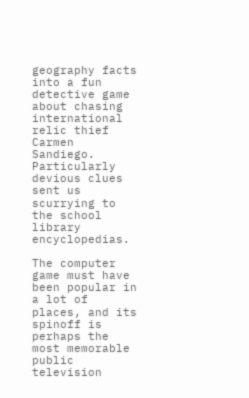geography facts into a fun detective game about chasing international relic thief Carmen Sandiego. Particularly devious clues sent us scurrying to the school library encyclopedias.

The computer game must have been popular in a lot of places, and its spinoff is perhaps the most memorable public television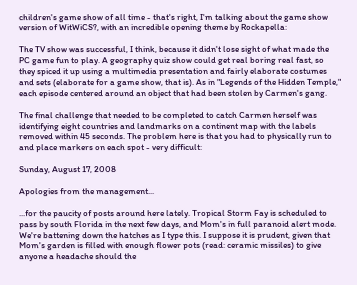children's game show of all time - that's right, I'm talking about the game show version of WitWiCS?, with an incredible opening theme by Rockapella:

The TV show was successful, I think, because it didn't lose sight of what made the PC game fun to play. A geography quiz show could get real boring real fast, so they spiced it up using a multimedia presentation and fairly elaborate costumes and sets (elaborate for a game show, that is). As in "Legends of the Hidden Temple," each episode centered around an object that had been stolen by Carmen's gang.

The final challenge that needed to be completed to catch Carmen herself was identifying eight countries and landmarks on a continent map with the labels removed within 45 seconds. The problem here is that you had to physically run to and place markers on each spot - very difficult:

Sunday, August 17, 2008

Apologies from the management...

...for the paucity of posts around here lately. Tropical Storm Fay is scheduled to pass by south Florida in the next few days, and Mom's in full paranoid alert mode. We're battening down the hatches as I type this. I suppose it is prudent, given that Mom's garden is filled with enough flower pots (read: ceramic missiles) to give anyone a headache should the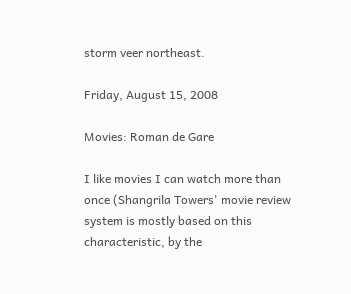storm veer northeast.

Friday, August 15, 2008

Movies: Roman de Gare

I like movies I can watch more than once (Shangrila Towers' movie review system is mostly based on this characteristic, by the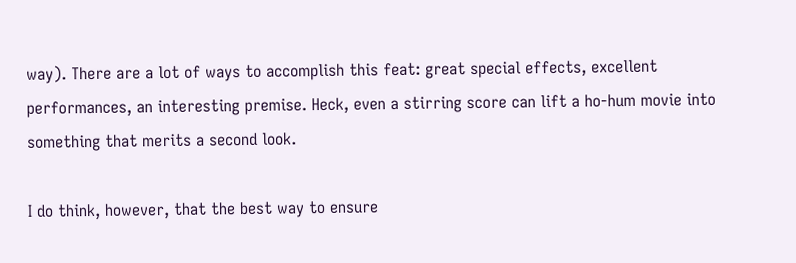way). There are a lot of ways to accomplish this feat: great special effects, excellent performances, an interesting premise. Heck, even a stirring score can lift a ho-hum movie into something that merits a second look.

I do think, however, that the best way to ensure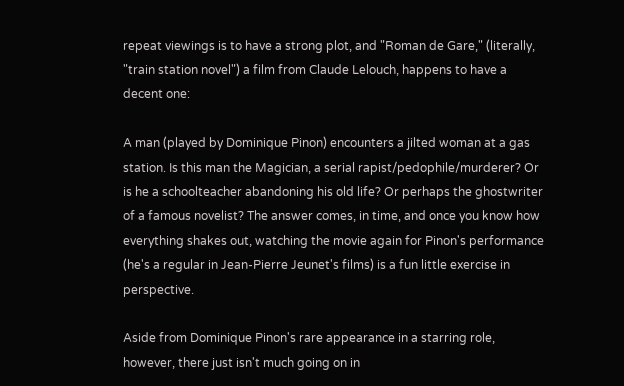repeat viewings is to have a strong plot, and "Roman de Gare," (literally, "train station novel") a film from Claude Lelouch, happens to have a decent one:

A man (played by Dominique Pinon) encounters a jilted woman at a gas station. Is this man the Magician, a serial rapist/pedophile/murderer? Or is he a schoolteacher abandoning his old life? Or perhaps the ghostwriter of a famous novelist? The answer comes, in time, and once you know how everything shakes out, watching the movie again for Pinon's performance (he's a regular in Jean-Pierre Jeunet's films) is a fun little exercise in perspective.

Aside from Dominique Pinon's rare appearance in a starring role, however, there just isn't much going on in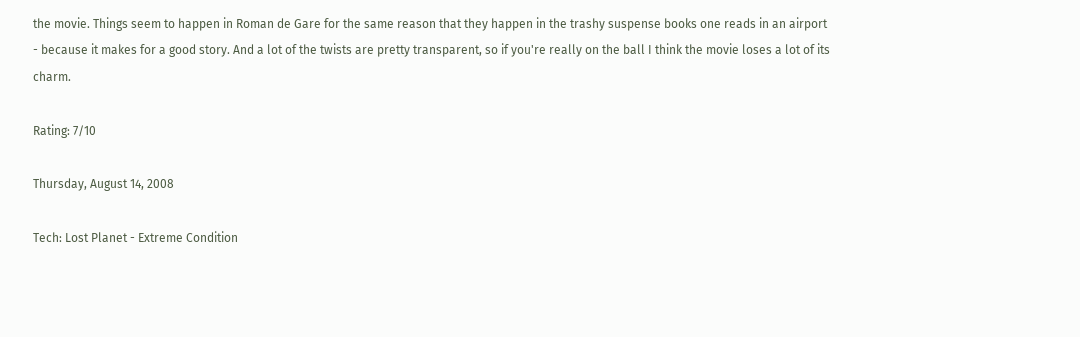the movie. Things seem to happen in Roman de Gare for the same reason that they happen in the trashy suspense books one reads in an airport - because it makes for a good story. And a lot of the twists are pretty transparent, so if you're really on the ball I think the movie loses a lot of its charm.

Rating: 7/10

Thursday, August 14, 2008

Tech: Lost Planet - Extreme Condition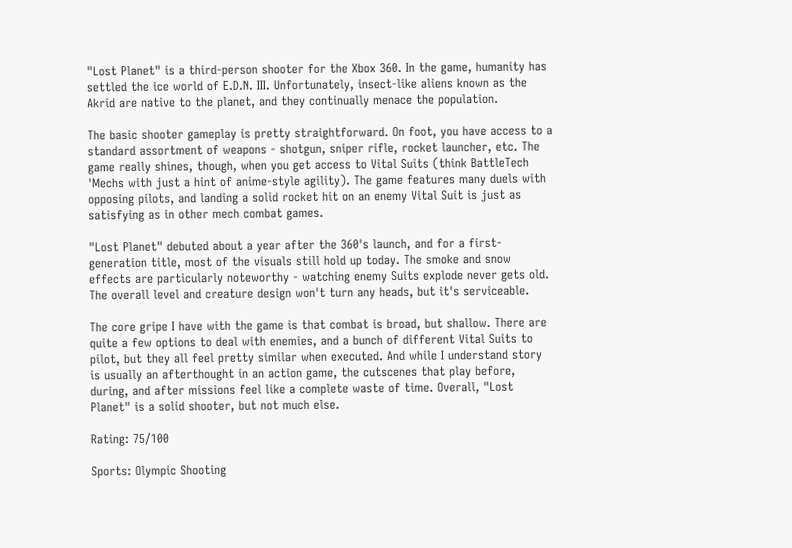"Lost Planet" is a third-person shooter for the Xbox 360. In the game, humanity has settled the ice world of E.D.N. III. Unfortunately, insect-like aliens known as the Akrid are native to the planet, and they continually menace the population.

The basic shooter gameplay is pretty straightforward. On foot, you have access to a standard assortment of weapons - shotgun, sniper rifle, rocket launcher, etc. The game really shines, though, when you get access to Vital Suits (think BattleTech 'Mechs with just a hint of anime-style agility). The game features many duels with opposing pilots, and landing a solid rocket hit on an enemy Vital Suit is just as satisfying as in other mech combat games.

"Lost Planet" debuted about a year after the 360's launch, and for a first-generation title, most of the visuals still hold up today. The smoke and snow effects are particularly noteworthy - watching enemy Suits explode never gets old. The overall level and creature design won't turn any heads, but it's serviceable.

The core gripe I have with the game is that combat is broad, but shallow. There are quite a few options to deal with enemies, and a bunch of different Vital Suits to pilot, but they all feel pretty similar when executed. And while I understand story is usually an afterthought in an action game, the cutscenes that play before, during, and after missions feel like a complete waste of time. Overall, "Lost Planet" is a solid shooter, but not much else.

Rating: 75/100

Sports: Olympic Shooting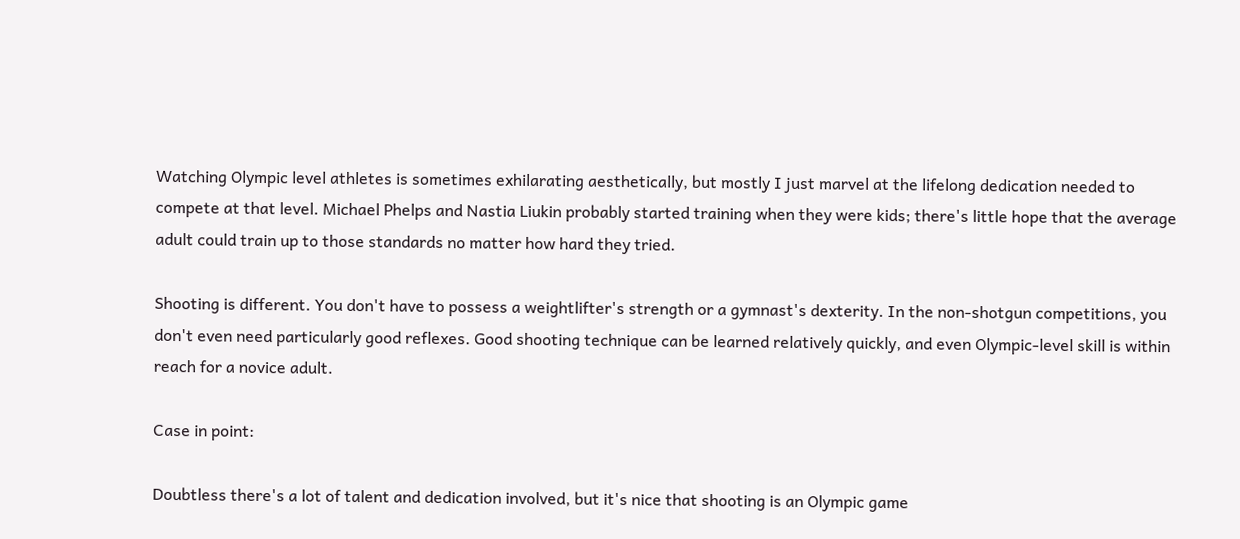Watching Olympic level athletes is sometimes exhilarating aesthetically, but mostly I just marvel at the lifelong dedication needed to compete at that level. Michael Phelps and Nastia Liukin probably started training when they were kids; there's little hope that the average adult could train up to those standards no matter how hard they tried.

Shooting is different. You don't have to possess a weightlifter's strength or a gymnast's dexterity. In the non-shotgun competitions, you don't even need particularly good reflexes. Good shooting technique can be learned relatively quickly, and even Olympic-level skill is within reach for a novice adult.

Case in point:

Doubtless there's a lot of talent and dedication involved, but it's nice that shooting is an Olympic game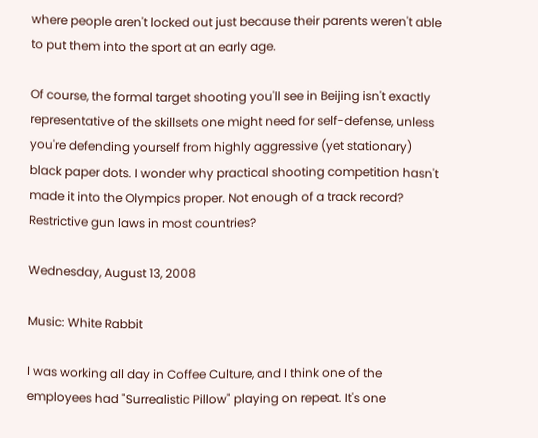where people aren't locked out just because their parents weren't able to put them into the sport at an early age.

Of course, the formal target shooting you'll see in Beijing isn't exactly representative of the skillsets one might need for self-defense, unless you're defending yourself from highly aggressive (yet stationary) black paper dots. I wonder why practical shooting competition hasn't made it into the Olympics proper. Not enough of a track record? Restrictive gun laws in most countries?

Wednesday, August 13, 2008

Music: White Rabbit

I was working all day in Coffee Culture, and I think one of the employees had "Surrealistic Pillow" playing on repeat. It's one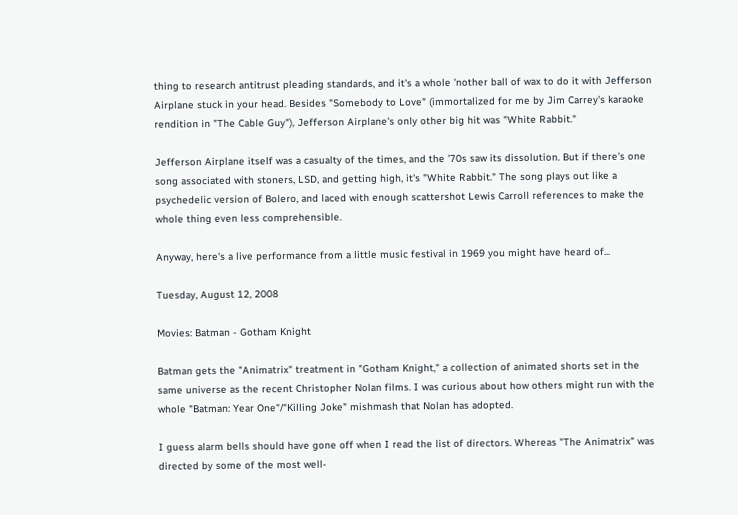thing to research antitrust pleading standards, and it's a whole 'nother ball of wax to do it with Jefferson Airplane stuck in your head. Besides "Somebody to Love" (immortalized for me by Jim Carrey's karaoke rendition in "The Cable Guy"), Jefferson Airplane's only other big hit was "White Rabbit."

Jefferson Airplane itself was a casualty of the times, and the '70s saw its dissolution. But if there's one song associated with stoners, LSD, and getting high, it's "White Rabbit." The song plays out like a psychedelic version of Bolero, and laced with enough scattershot Lewis Carroll references to make the whole thing even less comprehensible.

Anyway, here's a live performance from a little music festival in 1969 you might have heard of...

Tuesday, August 12, 2008

Movies: Batman - Gotham Knight

Batman gets the "Animatrix" treatment in "Gotham Knight," a collection of animated shorts set in the same universe as the recent Christopher Nolan films. I was curious about how others might run with the whole "Batman: Year One"/"Killing Joke" mishmash that Nolan has adopted.

I guess alarm bells should have gone off when I read the list of directors. Whereas "The Animatrix" was directed by some of the most well-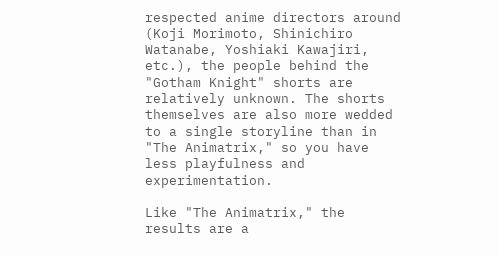respected anime directors around (Koji Morimoto, Shinichiro Watanabe, Yoshiaki Kawajiri, etc.), the people behind the "Gotham Knight" shorts are relatively unknown. The shorts themselves are also more wedded to a single storyline than in "The Animatrix," so you have less playfulness and experimentation.

Like "The Animatrix," the results are a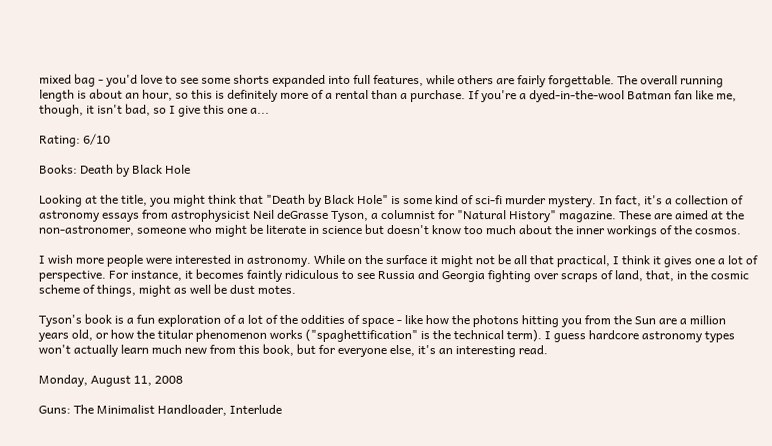mixed bag - you'd love to see some shorts expanded into full features, while others are fairly forgettable. The overall running length is about an hour, so this is definitely more of a rental than a purchase. If you're a dyed-in-the-wool Batman fan like me, though, it isn't bad, so I give this one a...

Rating: 6/10

Books: Death by Black Hole

Looking at the title, you might think that "Death by Black Hole" is some kind of sci-fi murder mystery. In fact, it's a collection of astronomy essays from astrophysicist Neil deGrasse Tyson, a columnist for "Natural History" magazine. These are aimed at the non-astronomer, someone who might be literate in science but doesn't know too much about the inner workings of the cosmos.

I wish more people were interested in astronomy. While on the surface it might not be all that practical, I think it gives one a lot of perspective. For instance, it becomes faintly ridiculous to see Russia and Georgia fighting over scraps of land, that, in the cosmic scheme of things, might as well be dust motes.

Tyson's book is a fun exploration of a lot of the oddities of space - like how the photons hitting you from the Sun are a million years old, or how the titular phenomenon works ("spaghettification" is the technical term). I guess hardcore astronomy types won't actually learn much new from this book, but for everyone else, it's an interesting read.

Monday, August 11, 2008

Guns: The Minimalist Handloader, Interlude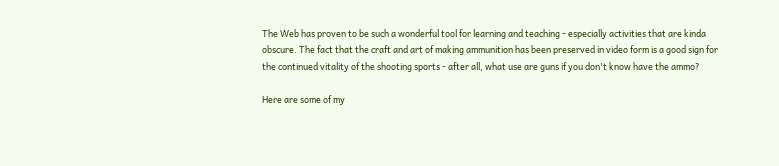The Web has proven to be such a wonderful tool for learning and teaching - especially activities that are kinda obscure. The fact that the craft and art of making ammunition has been preserved in video form is a good sign for the continued vitality of the shooting sports - after all, what use are guns if you don't know have the ammo?

Here are some of my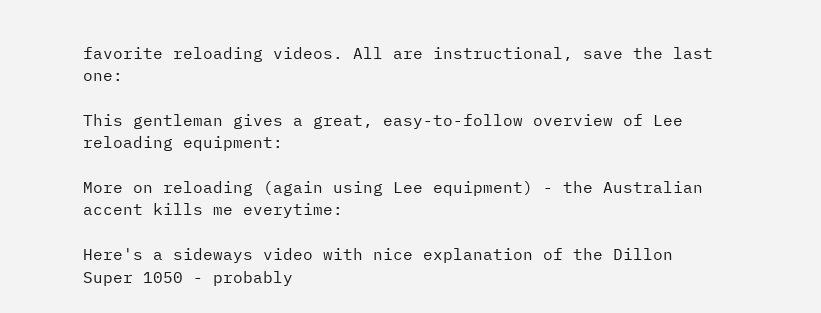favorite reloading videos. All are instructional, save the last one:

This gentleman gives a great, easy-to-follow overview of Lee reloading equipment:

More on reloading (again using Lee equipment) - the Australian accent kills me everytime:

Here's a sideways video with nice explanation of the Dillon Super 1050 - probably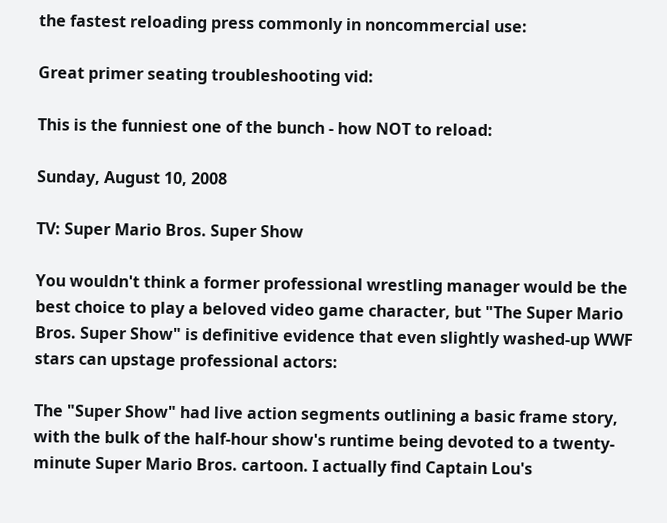the fastest reloading press commonly in noncommercial use:

Great primer seating troubleshooting vid:

This is the funniest one of the bunch - how NOT to reload:

Sunday, August 10, 2008

TV: Super Mario Bros. Super Show

You wouldn't think a former professional wrestling manager would be the best choice to play a beloved video game character, but "The Super Mario Bros. Super Show" is definitive evidence that even slightly washed-up WWF stars can upstage professional actors:

The "Super Show" had live action segments outlining a basic frame story, with the bulk of the half-hour show's runtime being devoted to a twenty-minute Super Mario Bros. cartoon. I actually find Captain Lou's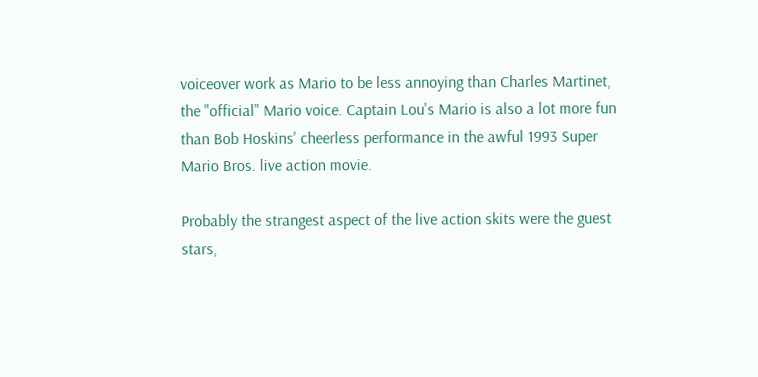voiceover work as Mario to be less annoying than Charles Martinet, the "official" Mario voice. Captain Lou's Mario is also a lot more fun than Bob Hoskins' cheerless performance in the awful 1993 Super Mario Bros. live action movie.

Probably the strangest aspect of the live action skits were the guest stars,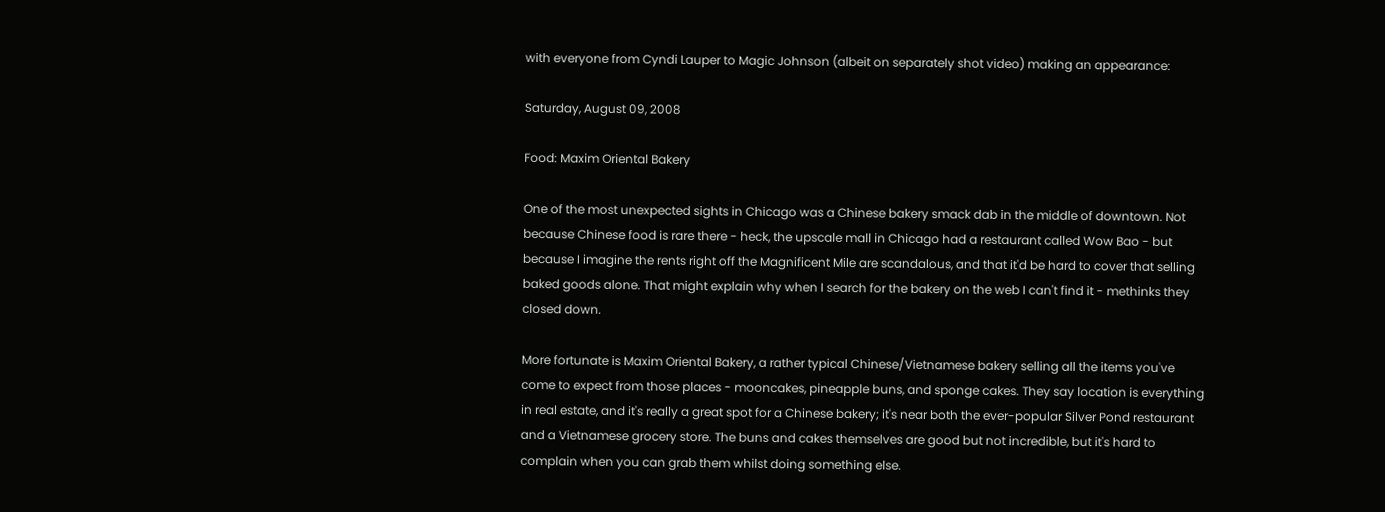with everyone from Cyndi Lauper to Magic Johnson (albeit on separately shot video) making an appearance:

Saturday, August 09, 2008

Food: Maxim Oriental Bakery

One of the most unexpected sights in Chicago was a Chinese bakery smack dab in the middle of downtown. Not because Chinese food is rare there - heck, the upscale mall in Chicago had a restaurant called Wow Bao - but because I imagine the rents right off the Magnificent Mile are scandalous, and that it'd be hard to cover that selling baked goods alone. That might explain why when I search for the bakery on the web I can't find it - methinks they closed down.

More fortunate is Maxim Oriental Bakery, a rather typical Chinese/Vietnamese bakery selling all the items you've come to expect from those places - mooncakes, pineapple buns, and sponge cakes. They say location is everything in real estate, and it's really a great spot for a Chinese bakery; it's near both the ever-popular Silver Pond restaurant and a Vietnamese grocery store. The buns and cakes themselves are good but not incredible, but it's hard to complain when you can grab them whilst doing something else.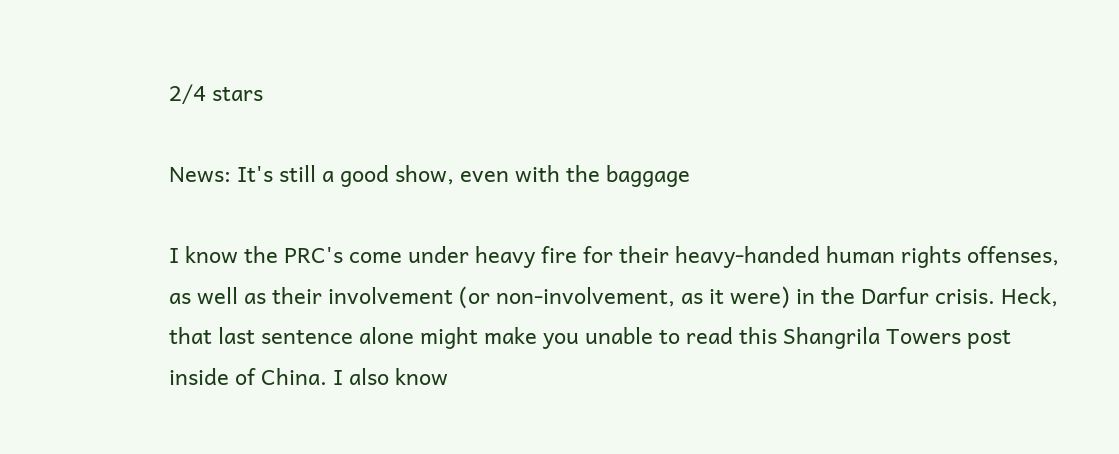2/4 stars

News: It's still a good show, even with the baggage

I know the PRC's come under heavy fire for their heavy-handed human rights offenses, as well as their involvement (or non-involvement, as it were) in the Darfur crisis. Heck, that last sentence alone might make you unable to read this Shangrila Towers post inside of China. I also know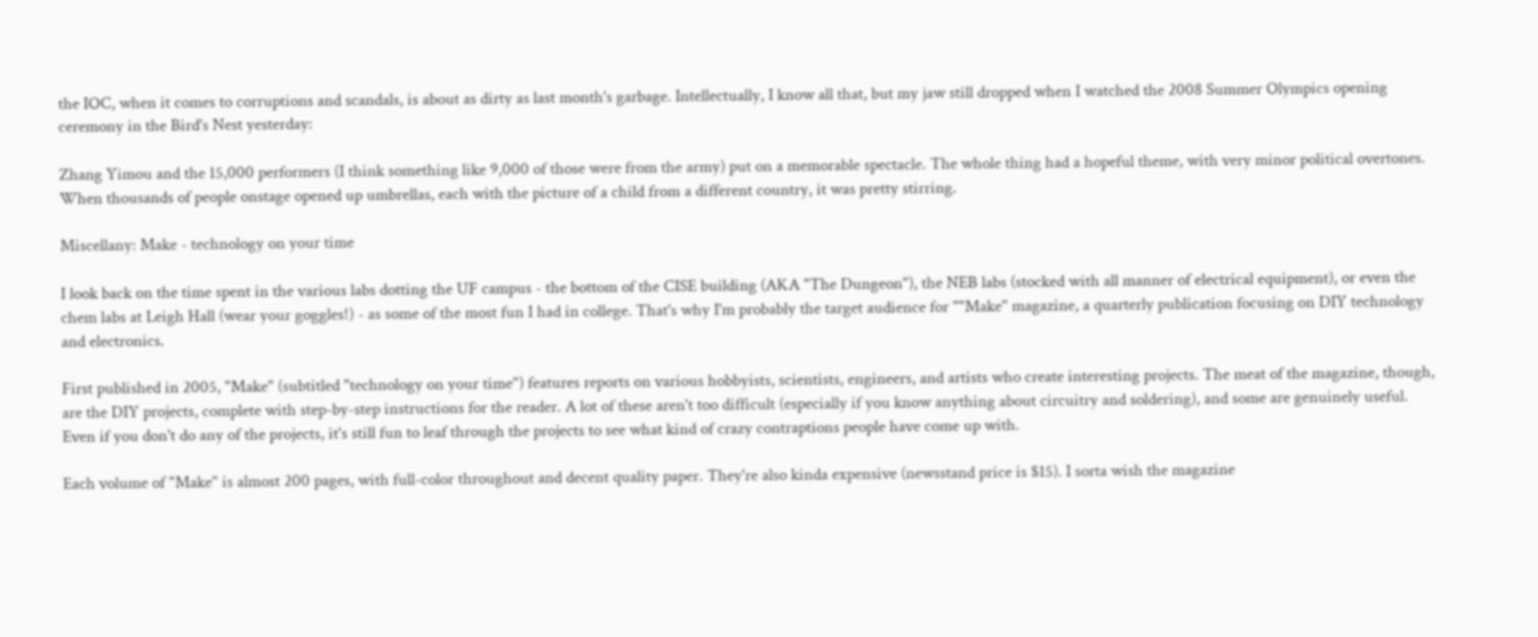the IOC, when it comes to corruptions and scandals, is about as dirty as last month's garbage. Intellectually, I know all that, but my jaw still dropped when I watched the 2008 Summer Olympics opening ceremony in the Bird's Nest yesterday:

Zhang Yimou and the 15,000 performers (I think something like 9,000 of those were from the army) put on a memorable spectacle. The whole thing had a hopeful theme, with very minor political overtones. When thousands of people onstage opened up umbrellas, each with the picture of a child from a different country, it was pretty stirring.

Miscellany: Make - technology on your time

I look back on the time spent in the various labs dotting the UF campus - the bottom of the CISE building (AKA "The Dungeon"), the NEB labs (stocked with all manner of electrical equipment), or even the chem labs at Leigh Hall (wear your goggles!) - as some of the most fun I had in college. That's why I'm probably the target audience for ""Make" magazine, a quarterly publication focusing on DIY technology and electronics.

First published in 2005, "Make" (subtitled "technology on your time") features reports on various hobbyists, scientists, engineers, and artists who create interesting projects. The meat of the magazine, though, are the DIY projects, complete with step-by-step instructions for the reader. A lot of these aren't too difficult (especially if you know anything about circuitry and soldering), and some are genuinely useful. Even if you don't do any of the projects, it's still fun to leaf through the projects to see what kind of crazy contraptions people have come up with.

Each volume of "Make" is almost 200 pages, with full-color throughout and decent quality paper. They're also kinda expensive (newsstand price is $15). I sorta wish the magazine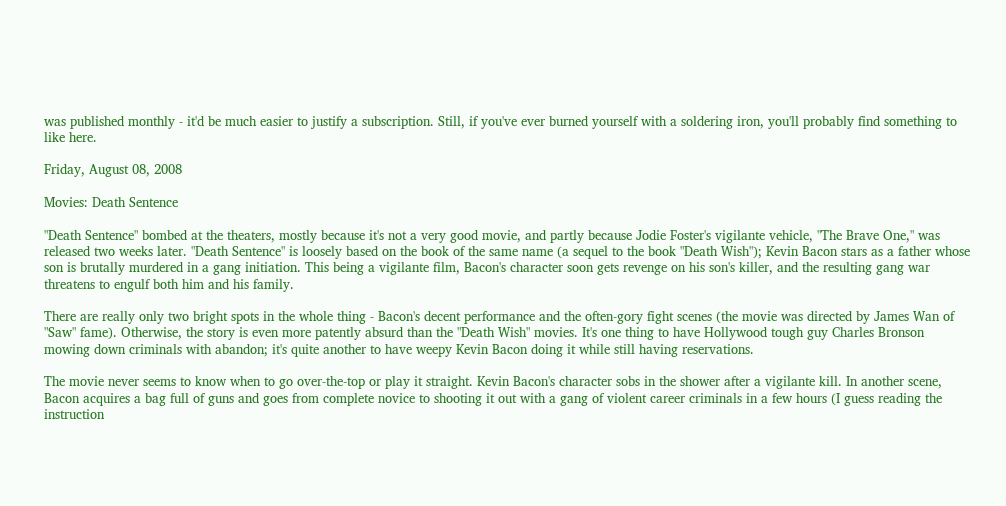was published monthly - it'd be much easier to justify a subscription. Still, if you've ever burned yourself with a soldering iron, you'll probably find something to like here.

Friday, August 08, 2008

Movies: Death Sentence

"Death Sentence" bombed at the theaters, mostly because it's not a very good movie, and partly because Jodie Foster's vigilante vehicle, "The Brave One," was released two weeks later. "Death Sentence" is loosely based on the book of the same name (a sequel to the book "Death Wish"); Kevin Bacon stars as a father whose son is brutally murdered in a gang initiation. This being a vigilante film, Bacon's character soon gets revenge on his son's killer, and the resulting gang war threatens to engulf both him and his family.

There are really only two bright spots in the whole thing - Bacon's decent performance and the often-gory fight scenes (the movie was directed by James Wan of "Saw" fame). Otherwise, the story is even more patently absurd than the "Death Wish" movies. It's one thing to have Hollywood tough guy Charles Bronson mowing down criminals with abandon; it's quite another to have weepy Kevin Bacon doing it while still having reservations.

The movie never seems to know when to go over-the-top or play it straight. Kevin Bacon's character sobs in the shower after a vigilante kill. In another scene, Bacon acquires a bag full of guns and goes from complete novice to shooting it out with a gang of violent career criminals in a few hours (I guess reading the instruction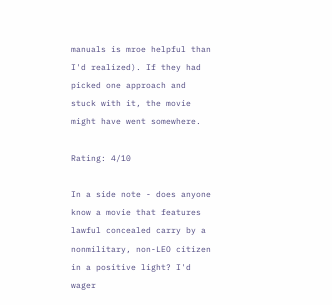manuals is mroe helpful than I'd realized). If they had picked one approach and stuck with it, the movie might have went somewhere.

Rating: 4/10

In a side note - does anyone know a movie that features lawful concealed carry by a nonmilitary, non-LEO citizen in a positive light? I'd wager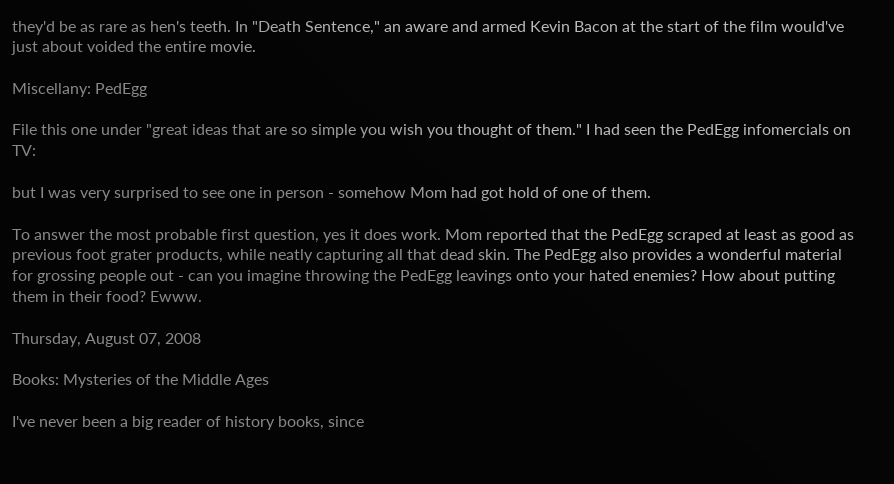they'd be as rare as hen's teeth. In "Death Sentence," an aware and armed Kevin Bacon at the start of the film would've just about voided the entire movie.

Miscellany: PedEgg

File this one under "great ideas that are so simple you wish you thought of them." I had seen the PedEgg infomercials on TV:

but I was very surprised to see one in person - somehow Mom had got hold of one of them.

To answer the most probable first question, yes it does work. Mom reported that the PedEgg scraped at least as good as previous foot grater products, while neatly capturing all that dead skin. The PedEgg also provides a wonderful material for grossing people out - can you imagine throwing the PedEgg leavings onto your hated enemies? How about putting them in their food? Ewww.

Thursday, August 07, 2008

Books: Mysteries of the Middle Ages

I've never been a big reader of history books, since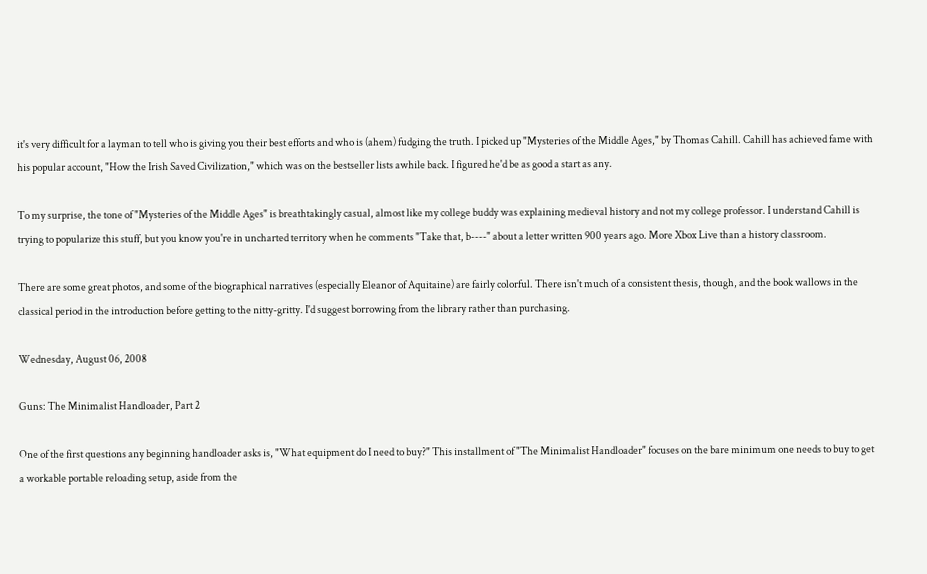it's very difficult for a layman to tell who is giving you their best efforts and who is (ahem) fudging the truth. I picked up "Mysteries of the Middle Ages," by Thomas Cahill. Cahill has achieved fame with his popular account, "How the Irish Saved Civilization," which was on the bestseller lists awhile back. I figured he'd be as good a start as any.

To my surprise, the tone of "Mysteries of the Middle Ages" is breathtakingly casual, almost like my college buddy was explaining medieval history and not my college professor. I understand Cahill is trying to popularize this stuff, but you know you're in uncharted territory when he comments "Take that, b----" about a letter written 900 years ago. More Xbox Live than a history classroom.

There are some great photos, and some of the biographical narratives (especially Eleanor of Aquitaine) are fairly colorful. There isn't much of a consistent thesis, though, and the book wallows in the classical period in the introduction before getting to the nitty-gritty. I'd suggest borrowing from the library rather than purchasing.

Wednesday, August 06, 2008

Guns: The Minimalist Handloader, Part 2

One of the first questions any beginning handloader asks is, "What equipment do I need to buy?" This installment of "The Minimalist Handloader" focuses on the bare minimum one needs to buy to get a workable portable reloading setup, aside from the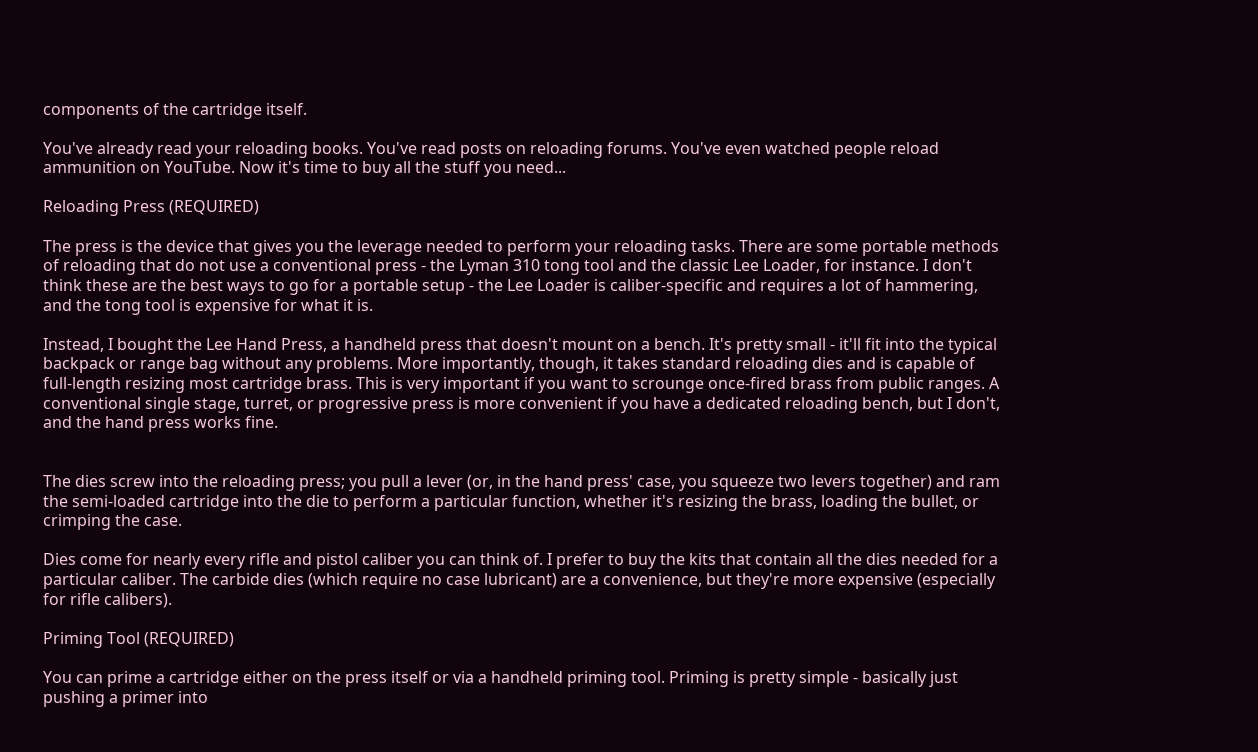components of the cartridge itself.

You've already read your reloading books. You've read posts on reloading forums. You've even watched people reload ammunition on YouTube. Now it's time to buy all the stuff you need...

Reloading Press (REQUIRED)

The press is the device that gives you the leverage needed to perform your reloading tasks. There are some portable methods of reloading that do not use a conventional press - the Lyman 310 tong tool and the classic Lee Loader, for instance. I don't think these are the best ways to go for a portable setup - the Lee Loader is caliber-specific and requires a lot of hammering, and the tong tool is expensive for what it is.

Instead, I bought the Lee Hand Press, a handheld press that doesn't mount on a bench. It's pretty small - it'll fit into the typical backpack or range bag without any problems. More importantly, though, it takes standard reloading dies and is capable of full-length resizing most cartridge brass. This is very important if you want to scrounge once-fired brass from public ranges. A conventional single stage, turret, or progressive press is more convenient if you have a dedicated reloading bench, but I don't, and the hand press works fine.


The dies screw into the reloading press; you pull a lever (or, in the hand press' case, you squeeze two levers together) and ram the semi-loaded cartridge into the die to perform a particular function, whether it's resizing the brass, loading the bullet, or crimping the case.

Dies come for nearly every rifle and pistol caliber you can think of. I prefer to buy the kits that contain all the dies needed for a particular caliber. The carbide dies (which require no case lubricant) are a convenience, but they're more expensive (especially for rifle calibers).

Priming Tool (REQUIRED)

You can prime a cartridge either on the press itself or via a handheld priming tool. Priming is pretty simple - basically just pushing a primer into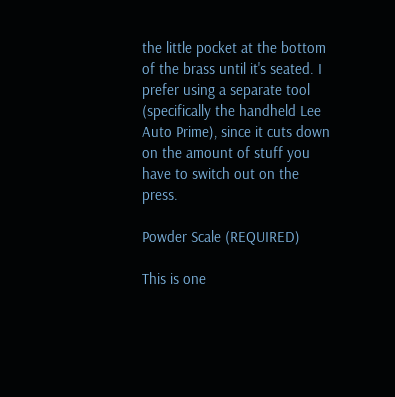the little pocket at the bottom of the brass until it's seated. I prefer using a separate tool (specifically the handheld Lee Auto Prime), since it cuts down on the amount of stuff you have to switch out on the press.

Powder Scale (REQUIRED)

This is one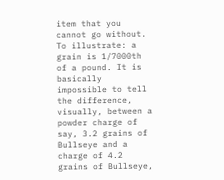item that you cannot go without. To illustrate: a grain is 1/7000th of a pound. It is basically impossible to tell the difference, visually, between a powder charge of say, 3.2 grains of Bullseye and a charge of 4.2 grains of Bullseye,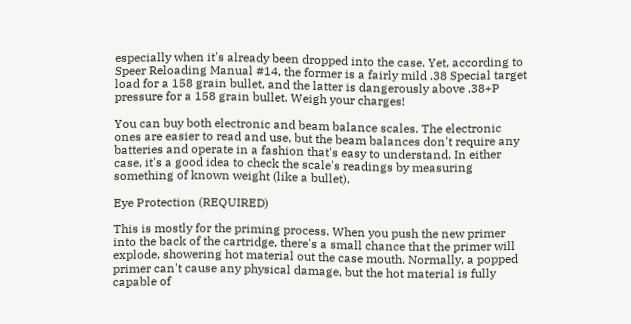especially when it's already been dropped into the case. Yet, according to Speer Reloading Manual #14, the former is a fairly mild .38 Special target load for a 158 grain bullet, and the latter is dangerously above .38+P pressure for a 158 grain bullet. Weigh your charges!

You can buy both electronic and beam balance scales. The electronic ones are easier to read and use, but the beam balances don't require any batteries and operate in a fashion that's easy to understand. In either case, it's a good idea to check the scale's readings by measuring something of known weight (like a bullet).

Eye Protection (REQUIRED)

This is mostly for the priming process. When you push the new primer into the back of the cartridge, there's a small chance that the primer will explode, showering hot material out the case mouth. Normally, a popped primer can't cause any physical damage, but the hot material is fully capable of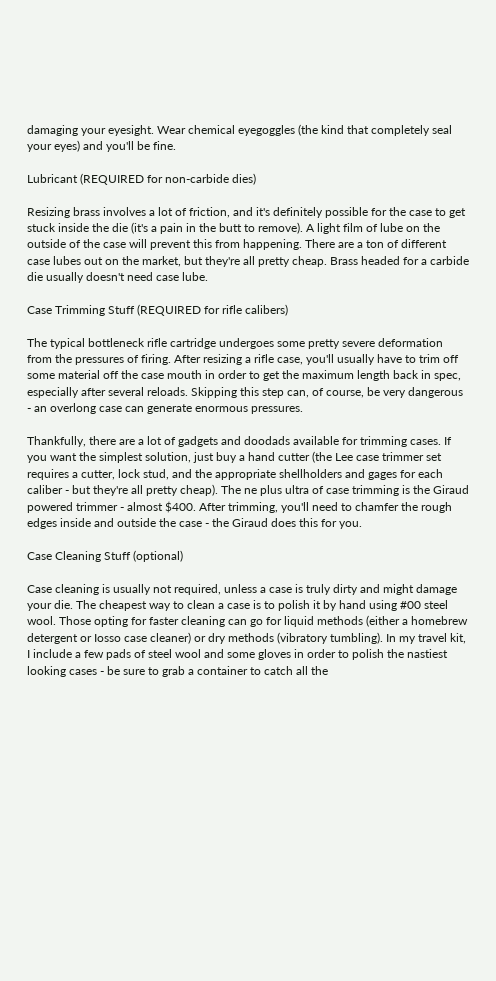damaging your eyesight. Wear chemical eyegoggles (the kind that completely seal your eyes) and you'll be fine.

Lubricant (REQUIRED for non-carbide dies)

Resizing brass involves a lot of friction, and it's definitely possible for the case to get stuck inside the die (it's a pain in the butt to remove). A light film of lube on the outside of the case will prevent this from happening. There are a ton of different case lubes out on the market, but they're all pretty cheap. Brass headed for a carbide die usually doesn't need case lube.

Case Trimming Stuff (REQUIRED for rifle calibers)

The typical bottleneck rifle cartridge undergoes some pretty severe deformation from the pressures of firing. After resizing a rifle case, you'll usually have to trim off some material off the case mouth in order to get the maximum length back in spec, especially after several reloads. Skipping this step can, of course, be very dangerous - an overlong case can generate enormous pressures.

Thankfully, there are a lot of gadgets and doodads available for trimming cases. If you want the simplest solution, just buy a hand cutter (the Lee case trimmer set requires a cutter, lock stud, and the appropriate shellholders and gages for each caliber - but they're all pretty cheap). The ne plus ultra of case trimming is the Giraud powered trimmer - almost $400. After trimming, you'll need to chamfer the rough edges inside and outside the case - the Giraud does this for you.

Case Cleaning Stuff (optional)

Case cleaning is usually not required, unless a case is truly dirty and might damage your die. The cheapest way to clean a case is to polish it by hand using #00 steel wool. Those opting for faster cleaning can go for liquid methods (either a homebrew detergent or Iosso case cleaner) or dry methods (vibratory tumbling). In my travel kit, I include a few pads of steel wool and some gloves in order to polish the nastiest looking cases - be sure to grab a container to catch all the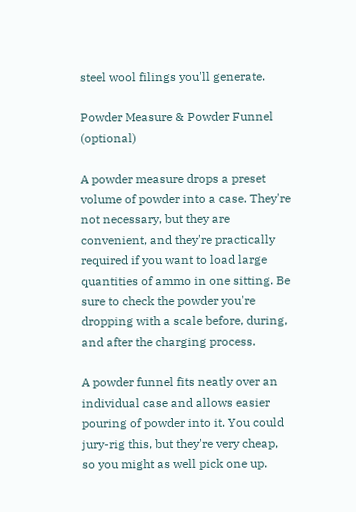steel wool filings you'll generate.

Powder Measure & Powder Funnel (optional)

A powder measure drops a preset volume of powder into a case. They're not necessary, but they are convenient, and they're practically required if you want to load large quantities of ammo in one sitting. Be sure to check the powder you're dropping with a scale before, during, and after the charging process.

A powder funnel fits neatly over an individual case and allows easier pouring of powder into it. You could jury-rig this, but they're very cheap, so you might as well pick one up.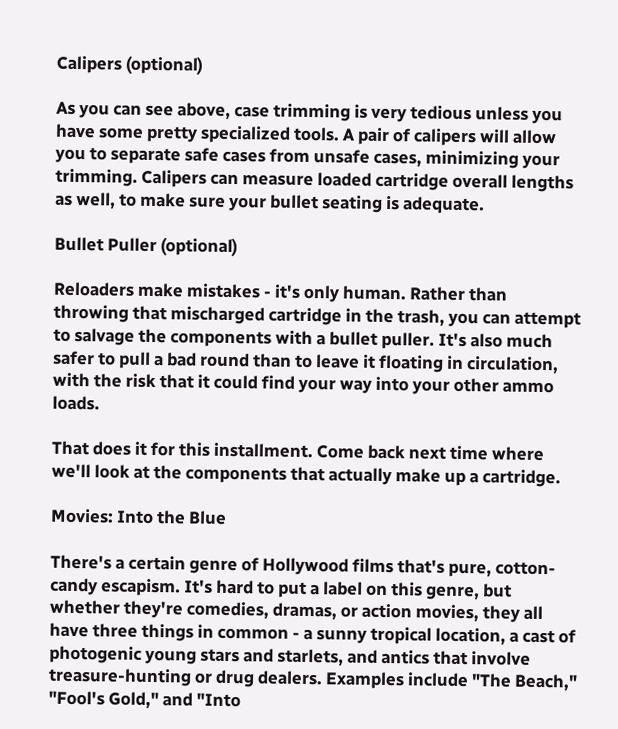Calipers (optional)

As you can see above, case trimming is very tedious unless you have some pretty specialized tools. A pair of calipers will allow you to separate safe cases from unsafe cases, minimizing your trimming. Calipers can measure loaded cartridge overall lengths as well, to make sure your bullet seating is adequate.

Bullet Puller (optional)

Reloaders make mistakes - it's only human. Rather than throwing that mischarged cartridge in the trash, you can attempt to salvage the components with a bullet puller. It's also much safer to pull a bad round than to leave it floating in circulation, with the risk that it could find your way into your other ammo loads.

That does it for this installment. Come back next time where we'll look at the components that actually make up a cartridge.

Movies: Into the Blue

There's a certain genre of Hollywood films that's pure, cotton-candy escapism. It's hard to put a label on this genre, but whether they're comedies, dramas, or action movies, they all have three things in common - a sunny tropical location, a cast of photogenic young stars and starlets, and antics that involve treasure-hunting or drug dealers. Examples include "The Beach," "Fool's Gold," and "Into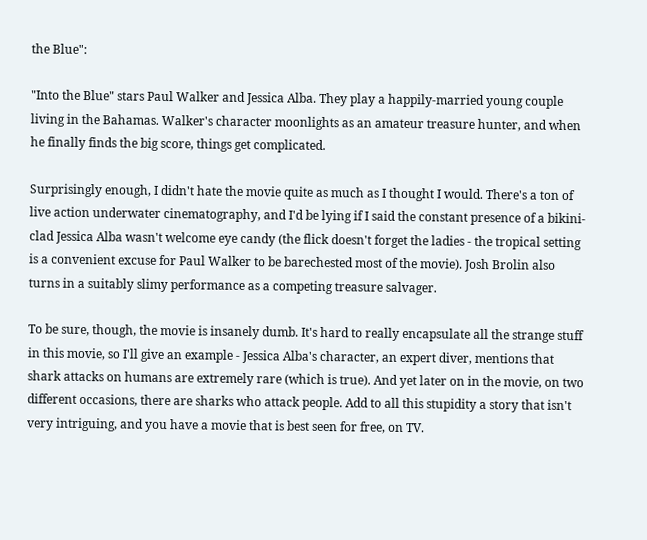the Blue":

"Into the Blue" stars Paul Walker and Jessica Alba. They play a happily-married young couple living in the Bahamas. Walker's character moonlights as an amateur treasure hunter, and when he finally finds the big score, things get complicated.

Surprisingly enough, I didn't hate the movie quite as much as I thought I would. There's a ton of live action underwater cinematography, and I'd be lying if I said the constant presence of a bikini-clad Jessica Alba wasn't welcome eye candy (the flick doesn't forget the ladies - the tropical setting is a convenient excuse for Paul Walker to be barechested most of the movie). Josh Brolin also turns in a suitably slimy performance as a competing treasure salvager.

To be sure, though, the movie is insanely dumb. It's hard to really encapsulate all the strange stuff in this movie, so I'll give an example - Jessica Alba's character, an expert diver, mentions that shark attacks on humans are extremely rare (which is true). And yet later on in the movie, on two different occasions, there are sharks who attack people. Add to all this stupidity a story that isn't very intriguing, and you have a movie that is best seen for free, on TV.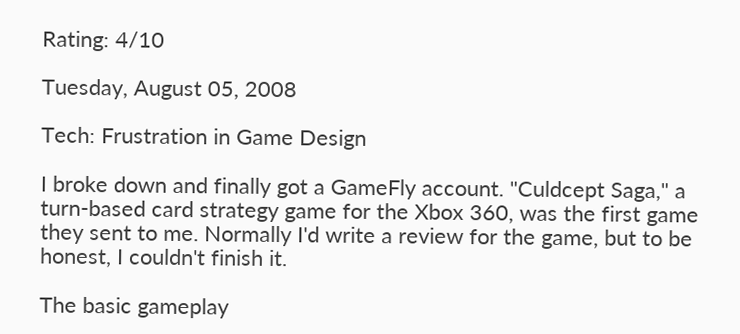Rating: 4/10

Tuesday, August 05, 2008

Tech: Frustration in Game Design

I broke down and finally got a GameFly account. "Culdcept Saga," a turn-based card strategy game for the Xbox 360, was the first game they sent to me. Normally I'd write a review for the game, but to be honest, I couldn't finish it.

The basic gameplay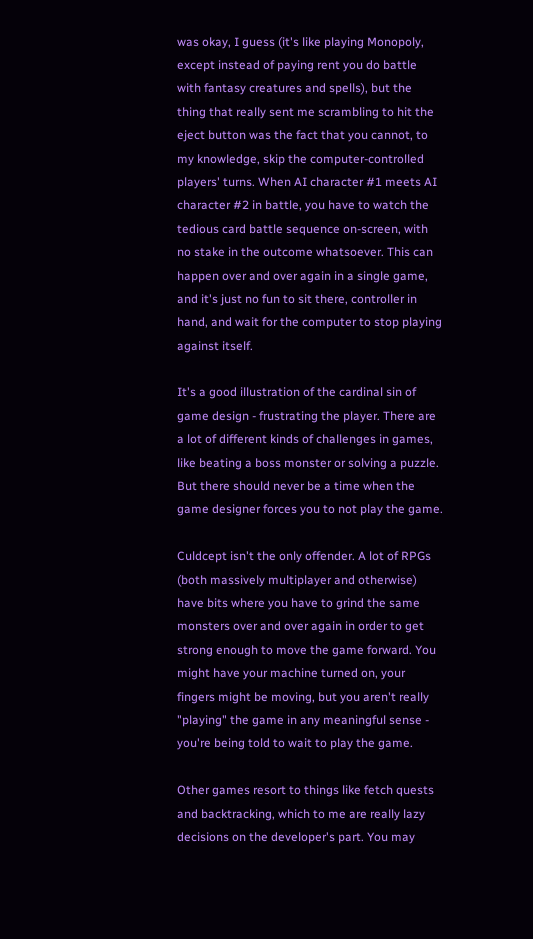was okay, I guess (it's like playing Monopoly, except instead of paying rent you do battle with fantasy creatures and spells), but the thing that really sent me scrambling to hit the eject button was the fact that you cannot, to my knowledge, skip the computer-controlled players' turns. When AI character #1 meets AI character #2 in battle, you have to watch the tedious card battle sequence on-screen, with no stake in the outcome whatsoever. This can happen over and over again in a single game, and it's just no fun to sit there, controller in hand, and wait for the computer to stop playing against itself.

It's a good illustration of the cardinal sin of game design - frustrating the player. There are a lot of different kinds of challenges in games, like beating a boss monster or solving a puzzle. But there should never be a time when the game designer forces you to not play the game.

Culdcept isn't the only offender. A lot of RPGs (both massively multiplayer and otherwise) have bits where you have to grind the same monsters over and over again in order to get strong enough to move the game forward. You might have your machine turned on, your fingers might be moving, but you aren't really "playing" the game in any meaningful sense - you're being told to wait to play the game.

Other games resort to things like fetch quests and backtracking, which to me are really lazy decisions on the developer's part. You may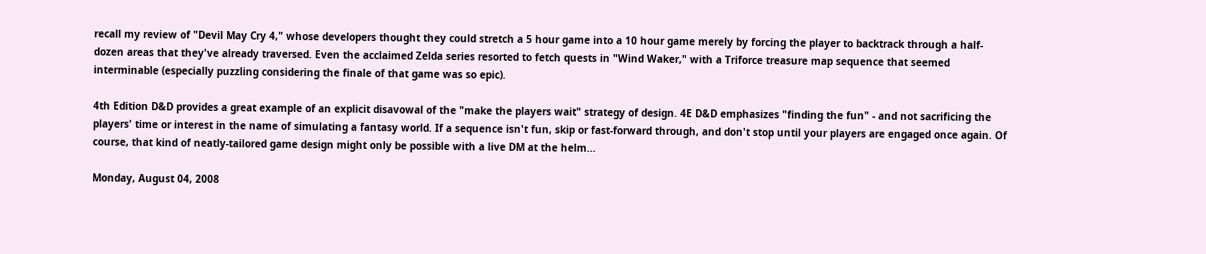recall my review of "Devil May Cry 4," whose developers thought they could stretch a 5 hour game into a 10 hour game merely by forcing the player to backtrack through a half-dozen areas that they've already traversed. Even the acclaimed Zelda series resorted to fetch quests in "Wind Waker," with a Triforce treasure map sequence that seemed interminable (especially puzzling considering the finale of that game was so epic).

4th Edition D&D provides a great example of an explicit disavowal of the "make the players wait" strategy of design. 4E D&D emphasizes "finding the fun" - and not sacrificing the players' time or interest in the name of simulating a fantasy world. If a sequence isn't fun, skip or fast-forward through, and don't stop until your players are engaged once again. Of course, that kind of neatly-tailored game design might only be possible with a live DM at the helm...

Monday, August 04, 2008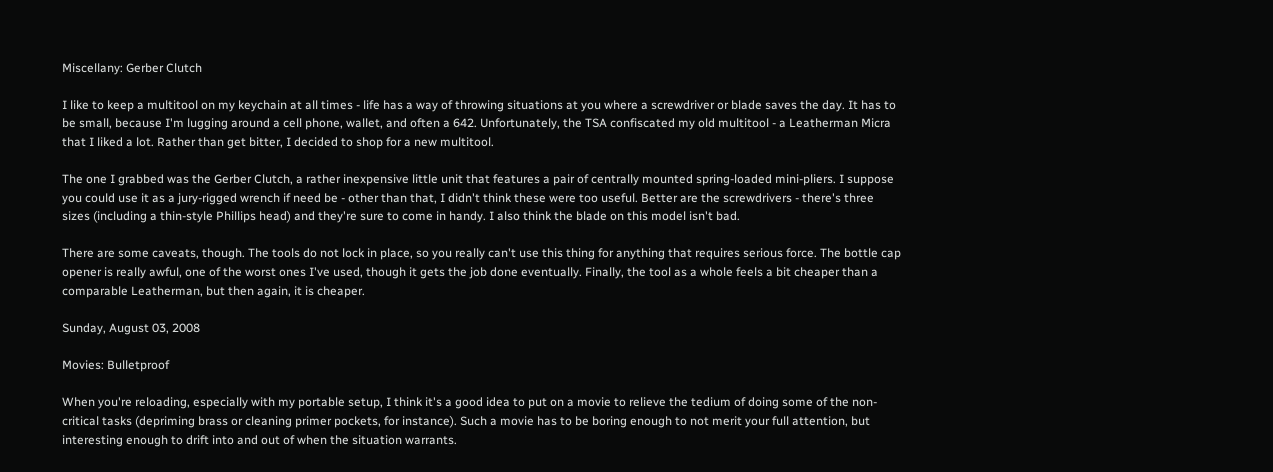Miscellany: Gerber Clutch

I like to keep a multitool on my keychain at all times - life has a way of throwing situations at you where a screwdriver or blade saves the day. It has to be small, because I'm lugging around a cell phone, wallet, and often a 642. Unfortunately, the TSA confiscated my old multitool - a Leatherman Micra that I liked a lot. Rather than get bitter, I decided to shop for a new multitool.

The one I grabbed was the Gerber Clutch, a rather inexpensive little unit that features a pair of centrally mounted spring-loaded mini-pliers. I suppose you could use it as a jury-rigged wrench if need be - other than that, I didn't think these were too useful. Better are the screwdrivers - there's three sizes (including a thin-style Phillips head) and they're sure to come in handy. I also think the blade on this model isn't bad.

There are some caveats, though. The tools do not lock in place, so you really can't use this thing for anything that requires serious force. The bottle cap opener is really awful, one of the worst ones I've used, though it gets the job done eventually. Finally, the tool as a whole feels a bit cheaper than a comparable Leatherman, but then again, it is cheaper.

Sunday, August 03, 2008

Movies: Bulletproof

When you're reloading, especially with my portable setup, I think it's a good idea to put on a movie to relieve the tedium of doing some of the non-critical tasks (depriming brass or cleaning primer pockets, for instance). Such a movie has to be boring enough to not merit your full attention, but interesting enough to drift into and out of when the situation warrants.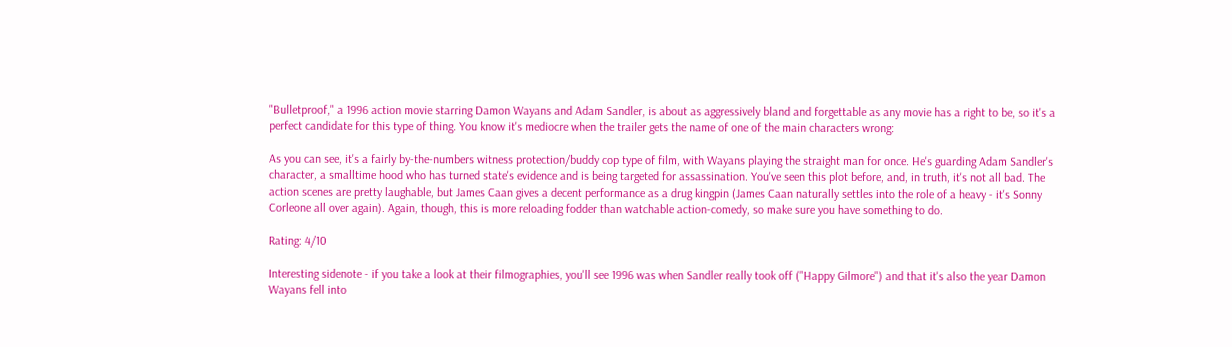"Bulletproof," a 1996 action movie starring Damon Wayans and Adam Sandler, is about as aggressively bland and forgettable as any movie has a right to be, so it's a perfect candidate for this type of thing. You know it's mediocre when the trailer gets the name of one of the main characters wrong:

As you can see, it's a fairly by-the-numbers witness protection/buddy cop type of film, with Wayans playing the straight man for once. He's guarding Adam Sandler's character, a smalltime hood who has turned state's evidence and is being targeted for assassination. You've seen this plot before, and, in truth, it's not all bad. The action scenes are pretty laughable, but James Caan gives a decent performance as a drug kingpin (James Caan naturally settles into the role of a heavy - it's Sonny Corleone all over again). Again, though, this is more reloading fodder than watchable action-comedy, so make sure you have something to do.

Rating: 4/10

Interesting sidenote - if you take a look at their filmographies, you'll see 1996 was when Sandler really took off ("Happy Gilmore") and that it's also the year Damon Wayans fell into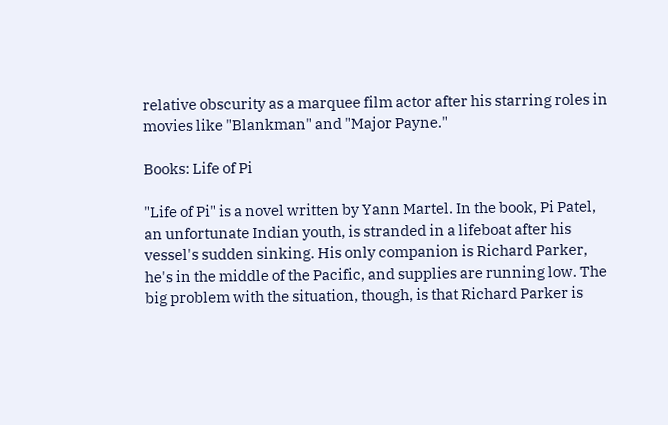relative obscurity as a marquee film actor after his starring roles in movies like "Blankman" and "Major Payne."

Books: Life of Pi

"Life of Pi" is a novel written by Yann Martel. In the book, Pi Patel, an unfortunate Indian youth, is stranded in a lifeboat after his vessel's sudden sinking. His only companion is Richard Parker, he's in the middle of the Pacific, and supplies are running low. The big problem with the situation, though, is that Richard Parker is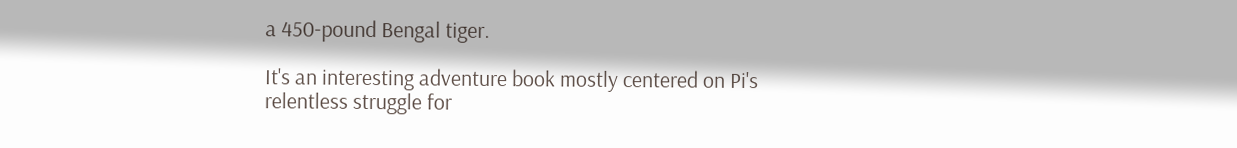a 450-pound Bengal tiger.

It's an interesting adventure book mostly centered on Pi's relentless struggle for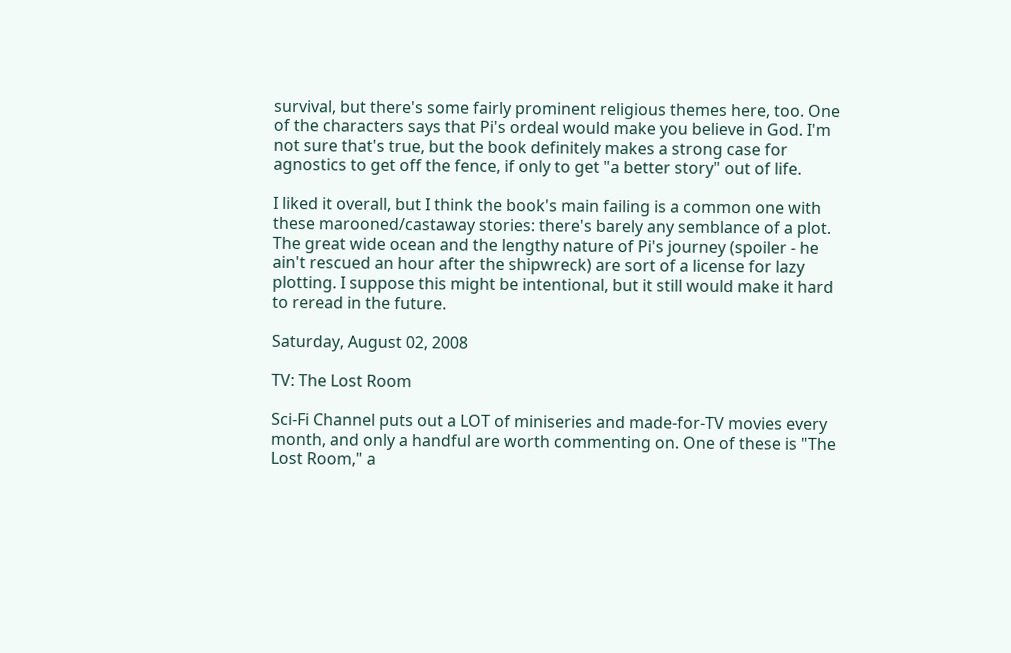survival, but there's some fairly prominent religious themes here, too. One of the characters says that Pi's ordeal would make you believe in God. I'm not sure that's true, but the book definitely makes a strong case for agnostics to get off the fence, if only to get "a better story" out of life.

I liked it overall, but I think the book's main failing is a common one with these marooned/castaway stories: there's barely any semblance of a plot. The great wide ocean and the lengthy nature of Pi's journey (spoiler - he ain't rescued an hour after the shipwreck) are sort of a license for lazy plotting. I suppose this might be intentional, but it still would make it hard to reread in the future.

Saturday, August 02, 2008

TV: The Lost Room

Sci-Fi Channel puts out a LOT of miniseries and made-for-TV movies every month, and only a handful are worth commenting on. One of these is "The Lost Room," a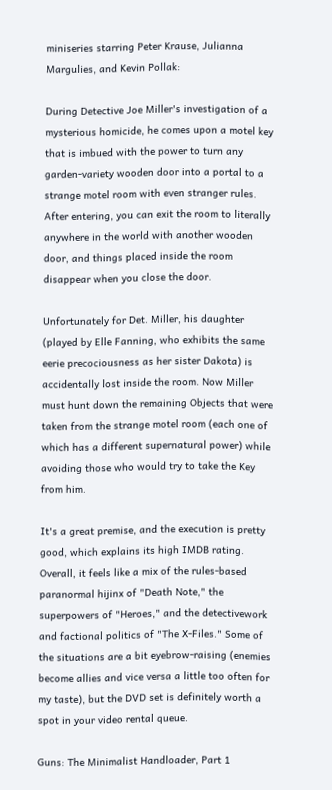miniseries starring Peter Krause, Julianna Margulies, and Kevin Pollak:

During Detective Joe Miller's investigation of a mysterious homicide, he comes upon a motel key that is imbued with the power to turn any garden-variety wooden door into a portal to a strange motel room with even stranger rules. After entering, you can exit the room to literally anywhere in the world with another wooden door, and things placed inside the room disappear when you close the door.

Unfortunately for Det. Miller, his daughter (played by Elle Fanning, who exhibits the same eerie precociousness as her sister Dakota) is accidentally lost inside the room. Now Miller must hunt down the remaining Objects that were taken from the strange motel room (each one of which has a different supernatural power) while avoiding those who would try to take the Key from him.

It's a great premise, and the execution is pretty good, which explains its high IMDB rating. Overall, it feels like a mix of the rules-based paranormal hijinx of "Death Note," the superpowers of "Heroes," and the detectivework and factional politics of "The X-Files." Some of the situations are a bit eyebrow-raising (enemies become allies and vice versa a little too often for my taste), but the DVD set is definitely worth a spot in your video rental queue.

Guns: The Minimalist Handloader, Part 1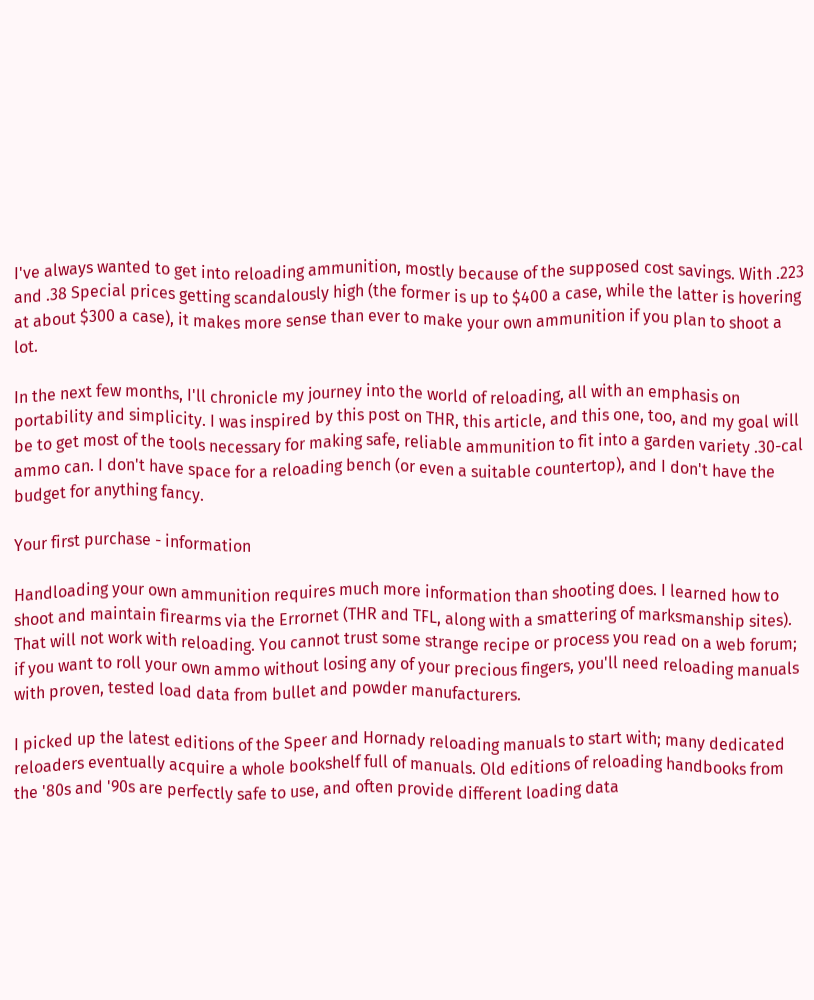I've always wanted to get into reloading ammunition, mostly because of the supposed cost savings. With .223 and .38 Special prices getting scandalously high (the former is up to $400 a case, while the latter is hovering at about $300 a case), it makes more sense than ever to make your own ammunition if you plan to shoot a lot.

In the next few months, I'll chronicle my journey into the world of reloading, all with an emphasis on portability and simplicity. I was inspired by this post on THR, this article, and this one, too, and my goal will be to get most of the tools necessary for making safe, reliable ammunition to fit into a garden variety .30-cal ammo can. I don't have space for a reloading bench (or even a suitable countertop), and I don't have the budget for anything fancy.

Your first purchase - information

Handloading your own ammunition requires much more information than shooting does. I learned how to shoot and maintain firearms via the Errornet (THR and TFL, along with a smattering of marksmanship sites). That will not work with reloading. You cannot trust some strange recipe or process you read on a web forum; if you want to roll your own ammo without losing any of your precious fingers, you'll need reloading manuals with proven, tested load data from bullet and powder manufacturers.

I picked up the latest editions of the Speer and Hornady reloading manuals to start with; many dedicated reloaders eventually acquire a whole bookshelf full of manuals. Old editions of reloading handbooks from the '80s and '90s are perfectly safe to use, and often provide different loading data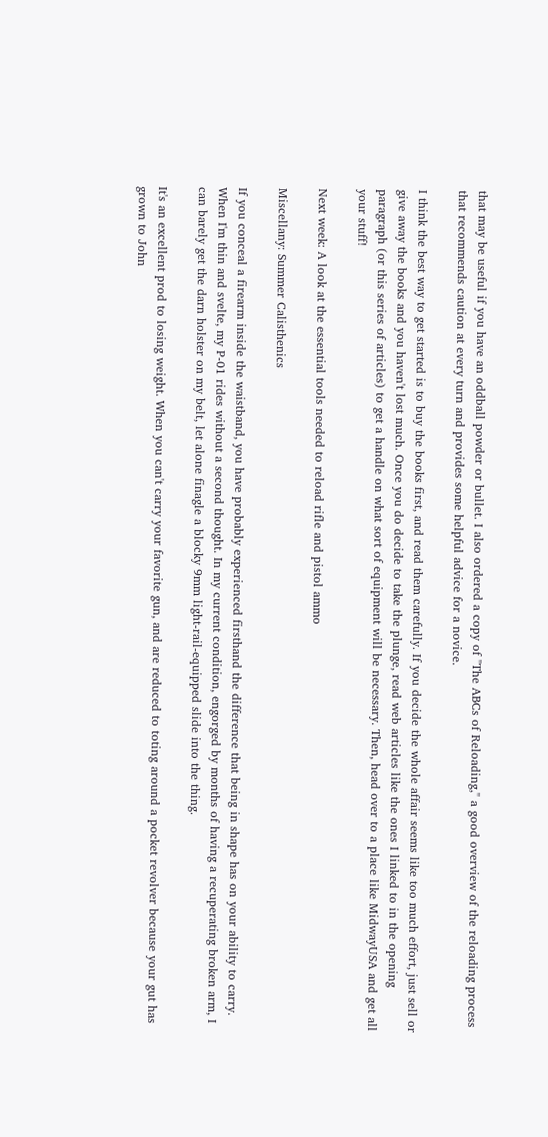that may be useful if you have an oddball powder or bullet. I also ordered a copy of "The ABCs of Reloading," a good overview of the reloading process that recommends caution at every turn and provides some helpful advice for a novice.

I think the best way to get started is to buy the books first, and read them carefully. If you decide the whole affair seems like too much effort, just sell or give away the books and you haven't lost much. Once you do decide to take the plunge, read web articles like the ones I linked to in the opening paragraph (or this series of articles) to get a handle on what sort of equipment will be necessary. Then, head over to a place like MidwayUSA and get all your stuff!

Next week: A look at the essential tools needed to reload rifle and pistol ammo

Miscellany: Summer Calisthenics

If you conceal a firearm inside the waistband, you have probably experienced firsthand the difference that being in shape has on your ability to carry. When I'm thin and svelte, my P-01 rides without a second thought. In my current condition, engorged by months of having a recuperating broken arm, I can barely get the darn holster on my belt, let alone finagle a blocky 9mm light-rail-equipped slide into the thing.

It's an excellent prod to losing weight. When you can't carry your favorite gun, and are reduced to toting around a pocket revolver because your gut has grown to John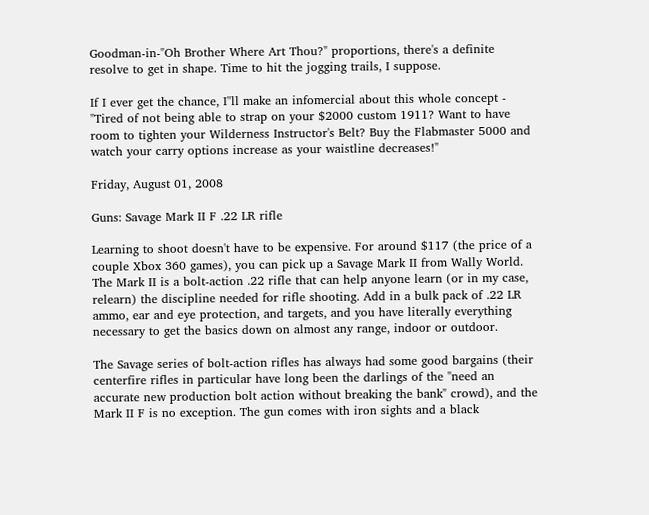Goodman-in-"Oh Brother Where Art Thou?" proportions, there's a definite resolve to get in shape. Time to hit the jogging trails, I suppose.

If I ever get the chance, I''ll make an infomercial about this whole concept - "Tired of not being able to strap on your $2000 custom 1911? Want to have room to tighten your Wilderness Instructor's Belt? Buy the Flabmaster 5000 and watch your carry options increase as your waistline decreases!"

Friday, August 01, 2008

Guns: Savage Mark II F .22 LR rifle

Learning to shoot doesn't have to be expensive. For around $117 (the price of a couple Xbox 360 games), you can pick up a Savage Mark II from Wally World. The Mark II is a bolt-action .22 rifle that can help anyone learn (or in my case, relearn) the discipline needed for rifle shooting. Add in a bulk pack of .22 LR ammo, ear and eye protection, and targets, and you have literally everything necessary to get the basics down on almost any range, indoor or outdoor.

The Savage series of bolt-action rifles has always had some good bargains (their centerfire rifles in particular have long been the darlings of the "need an accurate new production bolt action without breaking the bank" crowd), and the Mark II F is no exception. The gun comes with iron sights and a black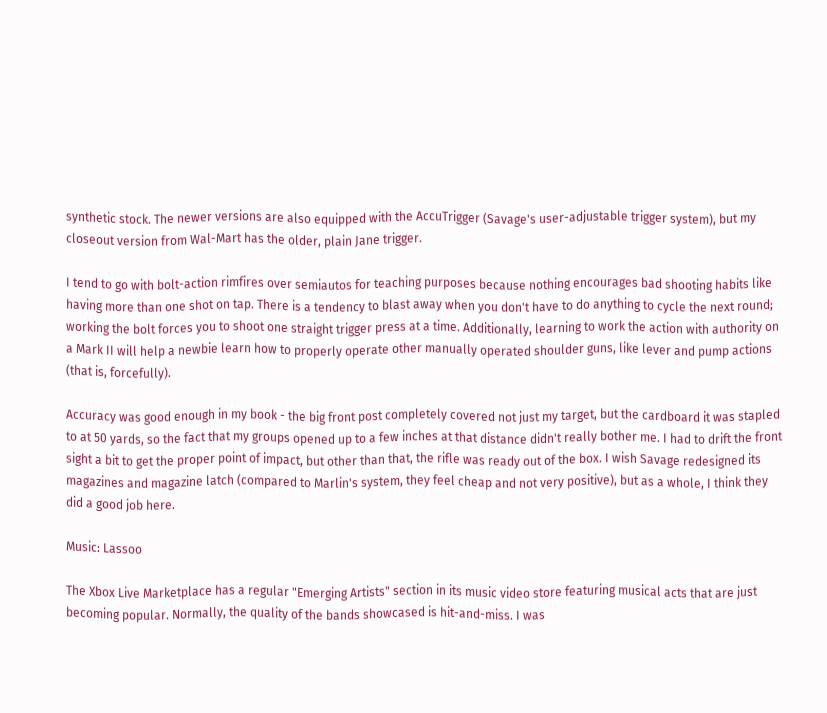synthetic stock. The newer versions are also equipped with the AccuTrigger (Savage's user-adjustable trigger system), but my closeout version from Wal-Mart has the older, plain Jane trigger.

I tend to go with bolt-action rimfires over semiautos for teaching purposes because nothing encourages bad shooting habits like having more than one shot on tap. There is a tendency to blast away when you don't have to do anything to cycle the next round; working the bolt forces you to shoot one straight trigger press at a time. Additionally, learning to work the action with authority on a Mark II will help a newbie learn how to properly operate other manually operated shoulder guns, like lever and pump actions (that is, forcefully).

Accuracy was good enough in my book - the big front post completely covered not just my target, but the cardboard it was stapled to at 50 yards, so the fact that my groups opened up to a few inches at that distance didn't really bother me. I had to drift the front sight a bit to get the proper point of impact, but other than that, the rifle was ready out of the box. I wish Savage redesigned its magazines and magazine latch (compared to Marlin's system, they feel cheap and not very positive), but as a whole, I think they did a good job here.

Music: Lassoo

The Xbox Live Marketplace has a regular "Emerging Artists" section in its music video store featuring musical acts that are just becoming popular. Normally, the quality of the bands showcased is hit-and-miss. I was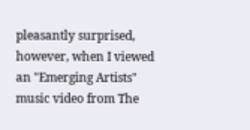pleasantly surprised, however, when I viewed an "Emerging Artists" music video from The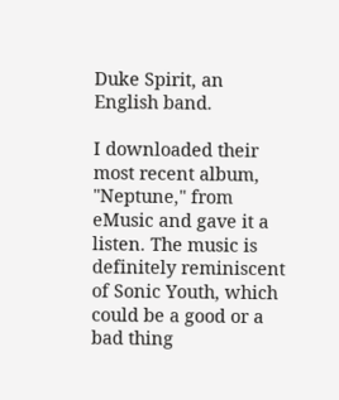Duke Spirit, an English band.

I downloaded their most recent album, "Neptune," from eMusic and gave it a listen. The music is definitely reminiscent of Sonic Youth, which could be a good or a bad thing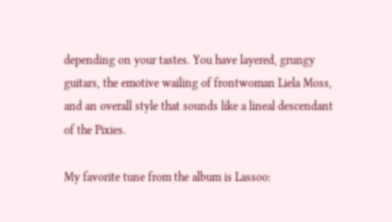depending on your tastes. You have layered, grungy guitars, the emotive wailing of frontwoman Liela Moss, and an overall style that sounds like a lineal descendant of the Pixies.

My favorite tune from the album is Lassoo: